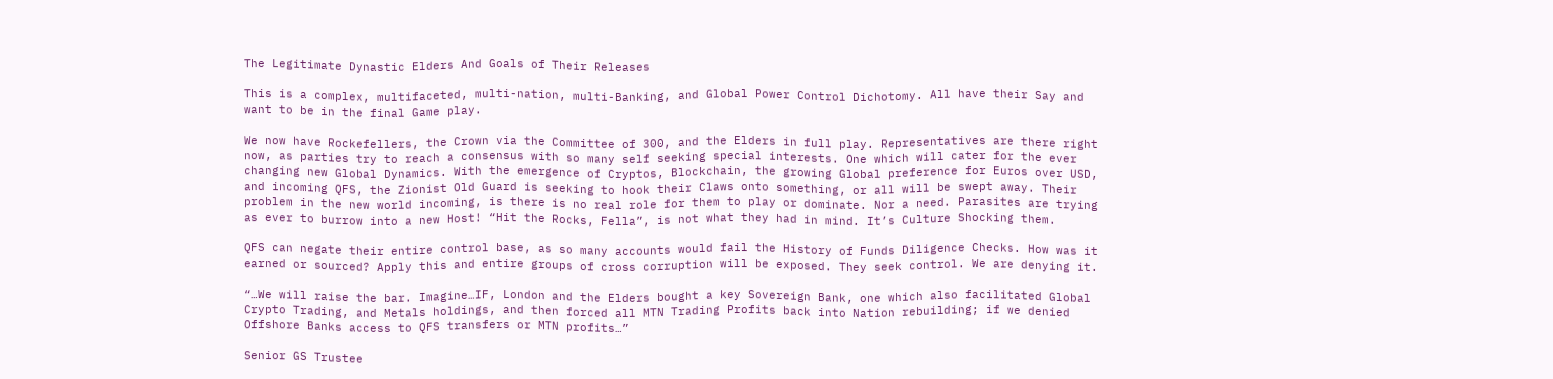The Legitimate Dynastic Elders And Goals of Their Releases

This is a complex, multifaceted, multi-nation, multi-Banking, and Global Power Control Dichotomy. All have their Say and want to be in the final Game play.

We now have Rockefellers, the Crown via the Committee of 300, and the Elders in full play. Representatives are there right now, as parties try to reach a consensus with so many self seeking special interests. One which will cater for the ever changing new Global Dynamics. With the emergence of Cryptos, Blockchain, the growing Global preference for Euros over USD, and incoming QFS, the Zionist Old Guard is seeking to hook their Claws onto something, or all will be swept away. Their problem in the new world incoming, is there is no real role for them to play or dominate. Nor a need. Parasites are trying as ever to burrow into a new Host! “Hit the Rocks, Fella”, is not what they had in mind. It’s Culture Shocking them.

QFS can negate their entire control base, as so many accounts would fail the History of Funds Diligence Checks. How was it earned or sourced? Apply this and entire groups of cross corruption will be exposed. They seek control. We are denying it.

“…We will raise the bar. Imagine…IF, London and the Elders bought a key Sovereign Bank, one which also facilitated Global Crypto Trading, and Metals holdings, and then forced all MTN Trading Profits back into Nation rebuilding; if we denied Offshore Banks access to QFS transfers or MTN profits…”

Senior GS Trustee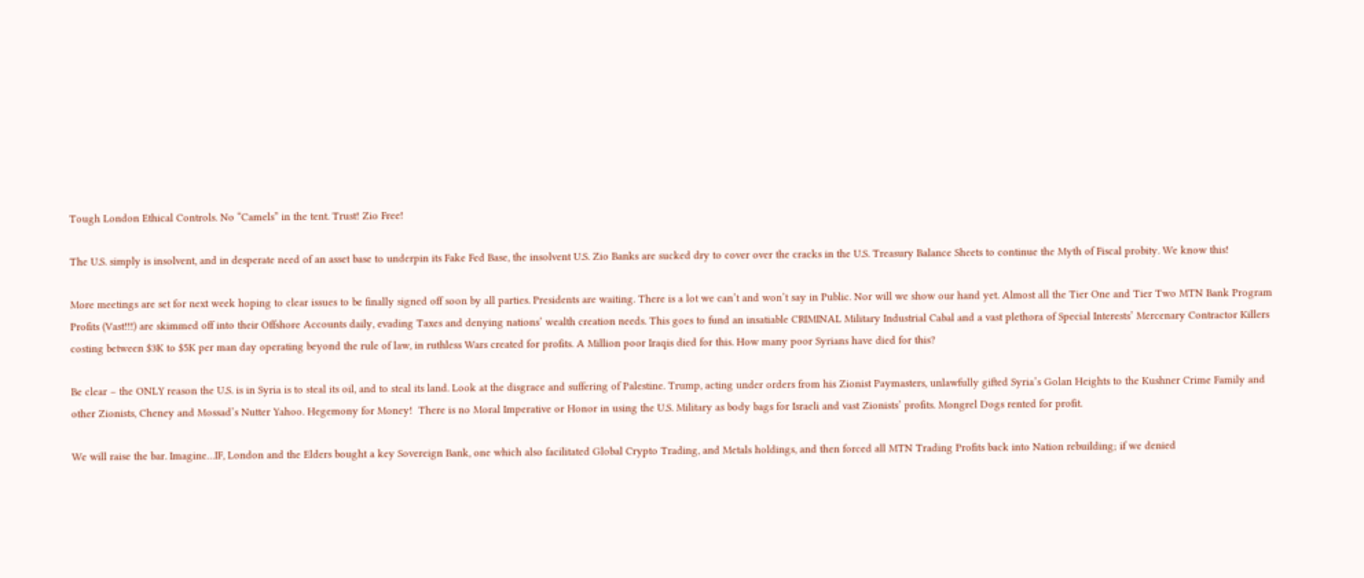Tough London Ethical Controls. No “Camels” in the tent. Trust! Zio Free!

The U.S. simply is insolvent, and in desperate need of an asset base to underpin its Fake Fed Base, the insolvent U.S. Zio Banks are sucked dry to cover over the cracks in the U.S. Treasury Balance Sheets to continue the Myth of Fiscal probity. We know this!

More meetings are set for next week hoping to clear issues to be finally signed off soon by all parties. Presidents are waiting. There is a lot we can’t and won’t say in Public. Nor will we show our hand yet. Almost all the Tier One and Tier Two MTN Bank Program Profits (Vast!!!) are skimmed off into their Offshore Accounts daily, evading Taxes and denying nations’ wealth creation needs. This goes to fund an insatiable CRIMINAL Military Industrial Cabal and a vast plethora of Special Interests’ Mercenary Contractor Killers costing between $3K to $5K per man day operating beyond the rule of law, in ruthless Wars created for profits. A Million poor Iraqis died for this. How many poor Syrians have died for this?

Be clear – the ONLY reason the U.S. is in Syria is to steal its oil, and to steal its land. Look at the disgrace and suffering of Palestine. Trump, acting under orders from his Zionist Paymasters, unlawfully gifted Syria’s Golan Heights to the Kushner Crime Family and other Zionists, Cheney and Mossad’s Nutter Yahoo. Hegemony for Money!  There is no Moral Imperative or Honor in using the U.S. Military as body bags for Israeli and vast Zionists’ profits. Mongrel Dogs rented for profit.

We will raise the bar. Imagine…IF, London and the Elders bought a key Sovereign Bank, one which also facilitated Global Crypto Trading, and Metals holdings, and then forced all MTN Trading Profits back into Nation rebuilding; if we denied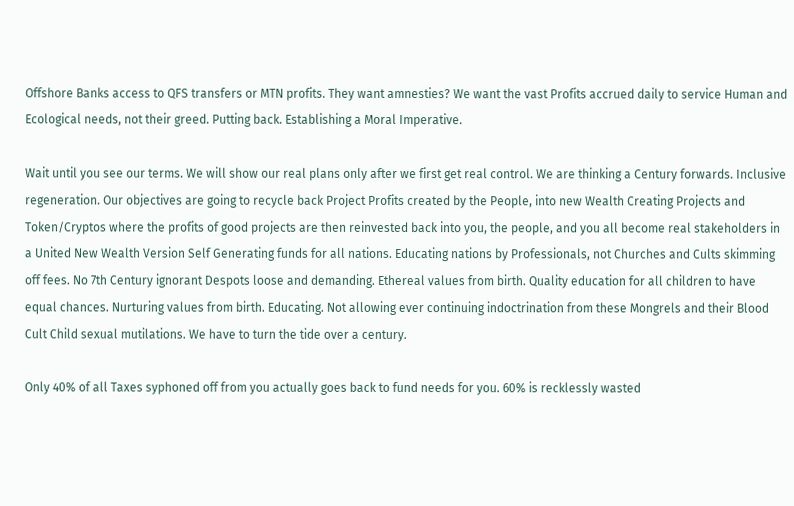Offshore Banks access to QFS transfers or MTN profits. They want amnesties? We want the vast Profits accrued daily to service Human and Ecological needs, not their greed. Putting back. Establishing a Moral Imperative.

Wait until you see our terms. We will show our real plans only after we first get real control. We are thinking a Century forwards. Inclusive regeneration. Our objectives are going to recycle back Project Profits created by the People, into new Wealth Creating Projects and Token/Cryptos where the profits of good projects are then reinvested back into you, the people, and you all become real stakeholders in a United New Wealth Version Self Generating funds for all nations. Educating nations by Professionals, not Churches and Cults skimming off fees. No 7th Century ignorant Despots loose and demanding. Ethereal values from birth. Quality education for all children to have equal chances. Nurturing values from birth. Educating. Not allowing ever continuing indoctrination from these Mongrels and their Blood Cult Child sexual mutilations. We have to turn the tide over a century.

Only 40% of all Taxes syphoned off from you actually goes back to fund needs for you. 60% is recklessly wasted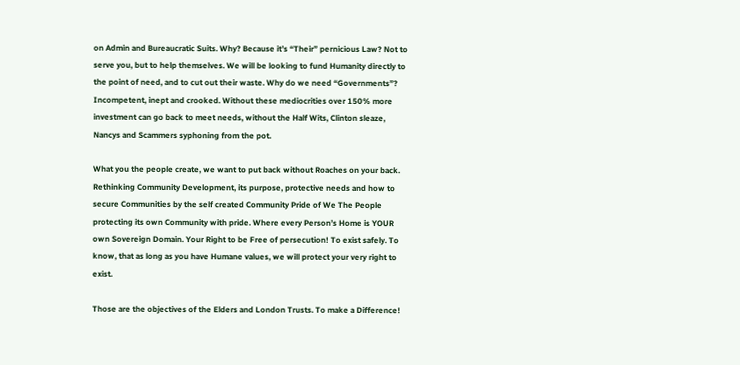on Admin and Bureaucratic Suits. Why? Because it’s “Their” pernicious Law? Not to serve you, but to help themselves. We will be looking to fund Humanity directly to the point of need, and to cut out their waste. Why do we need “Governments”? Incompetent, inept and crooked. Without these mediocrities over 150% more investment can go back to meet needs, without the Half Wits, Clinton sleaze, Nancys and Scammers syphoning from the pot.

What you the people create, we want to put back without Roaches on your back. Rethinking Community Development, its purpose, protective needs and how to secure Communities by the self created Community Pride of We The People protecting its own Community with pride. Where every Person’s Home is YOUR own Sovereign Domain. Your Right to be Free of persecution! To exist safely. To know, that as long as you have Humane values, we will protect your very right to exist.

Those are the objectives of the Elders and London Trusts. To make a Difference!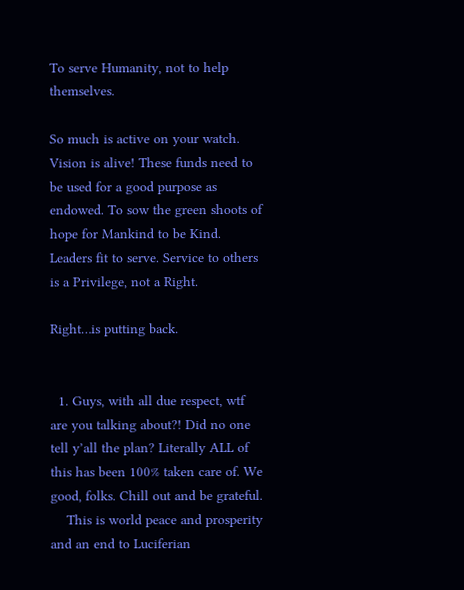To serve Humanity, not to help themselves.

So much is active on your watch. Vision is alive! These funds need to be used for a good purpose as endowed. To sow the green shoots of hope for Mankind to be Kind. Leaders fit to serve. Service to others is a Privilege, not a Right.

Right…is putting back.


  1. Guys, with all due respect, wtf are you talking about?! Did no one tell y’all the plan? Literally ALL of this has been 100% taken care of. We good, folks. Chill out and be grateful.
    This is world peace and prosperity and an end to Luciferian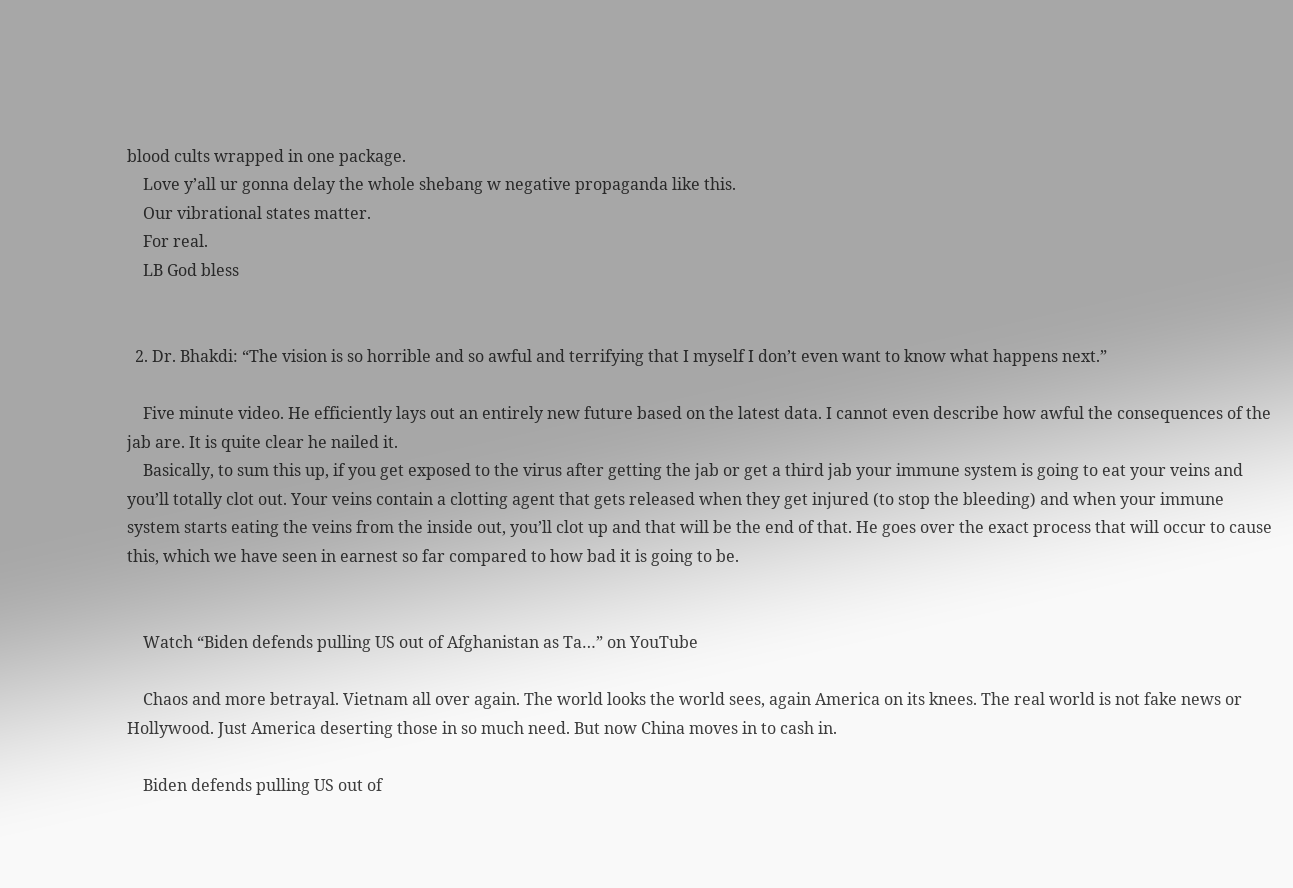blood cults wrapped in one package.
    Love y’all ur gonna delay the whole shebang w negative propaganda like this.
    Our vibrational states matter.
    For real.
    LB God bless


  2. Dr. Bhakdi: “The vision is so horrible and so awful and terrifying that I myself I don’t even want to know what happens next.”

    Five minute video. He efficiently lays out an entirely new future based on the latest data. I cannot even describe how awful the consequences of the jab are. It is quite clear he nailed it.
    Basically, to sum this up, if you get exposed to the virus after getting the jab or get a third jab your immune system is going to eat your veins and you’ll totally clot out. Your veins contain a clotting agent that gets released when they get injured (to stop the bleeding) and when your immune system starts eating the veins from the inside out, you’ll clot up and that will be the end of that. He goes over the exact process that will occur to cause this, which we have seen in earnest so far compared to how bad it is going to be.


    Watch “Biden defends pulling US out of Afghanistan as Ta…” on YouTube

    Chaos and more betrayal. Vietnam all over again. The world looks the world sees, again America on its knees. The real world is not fake news or Hollywood. Just America deserting those in so much need. But now China moves in to cash in.

    Biden defends pulling US out of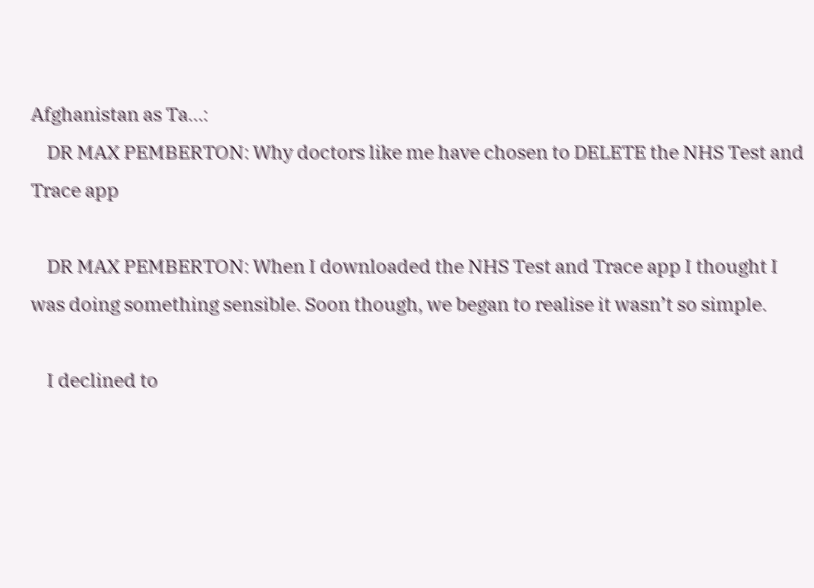Afghanistan as Ta…:
    DR MAX PEMBERTON: Why doctors like me have chosen to DELETE the NHS Test and Trace app

    DR MAX PEMBERTON: When I downloaded the NHS Test and Trace app I thought I was doing something sensible. Soon though, we began to realise it wasn’t so simple.

    I declined to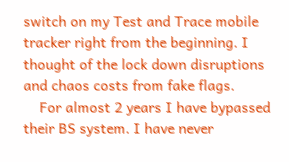switch on my Test and Trace mobile tracker right from the beginning. I thought of the lock down disruptions and chaos costs from fake flags.
    For almost 2 years I have bypassed their BS system. I have never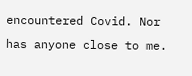encountered Covid. Nor has anyone close to me.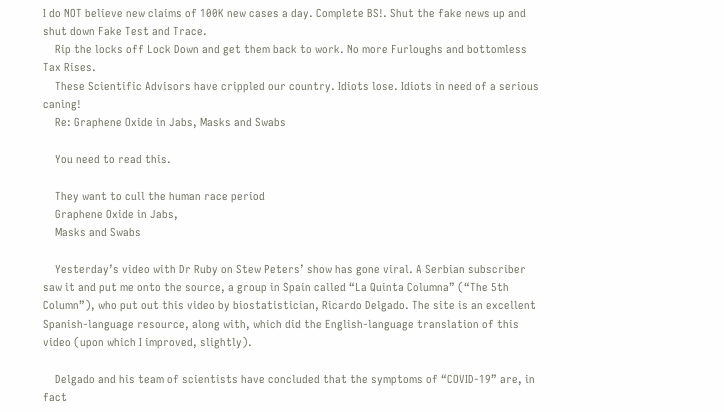I do NOT believe new claims of 100K new cases a day. Complete BS!. Shut the fake news up and shut down Fake Test and Trace.
    Rip the locks off Lock Down and get them back to work. No more Furloughs and bottomless Tax Rises.
    These Scientific Advisors have crippled our country. Idiots lose. Idiots in need of a serious caning!
    Re: Graphene Oxide in Jabs, Masks and Swabs

    You need to read this.

    They want to cull the human race period
    Graphene Oxide in Jabs,
    Masks and Swabs

    Yesterday’s video with Dr Ruby on Stew Peters’ show has gone viral. A Serbian subscriber saw it and put me onto the source, a group in Spain called “La Quinta Columna” (“The 5th Column”), who put out this video by biostatistician, Ricardo Delgado. The site is an excellent Spanish-language resource, along with, which did the English-language translation of this video (upon which I improved, slightly).

    Delgado and his team of scientists have concluded that the symptoms of “COVID-19” are, in fact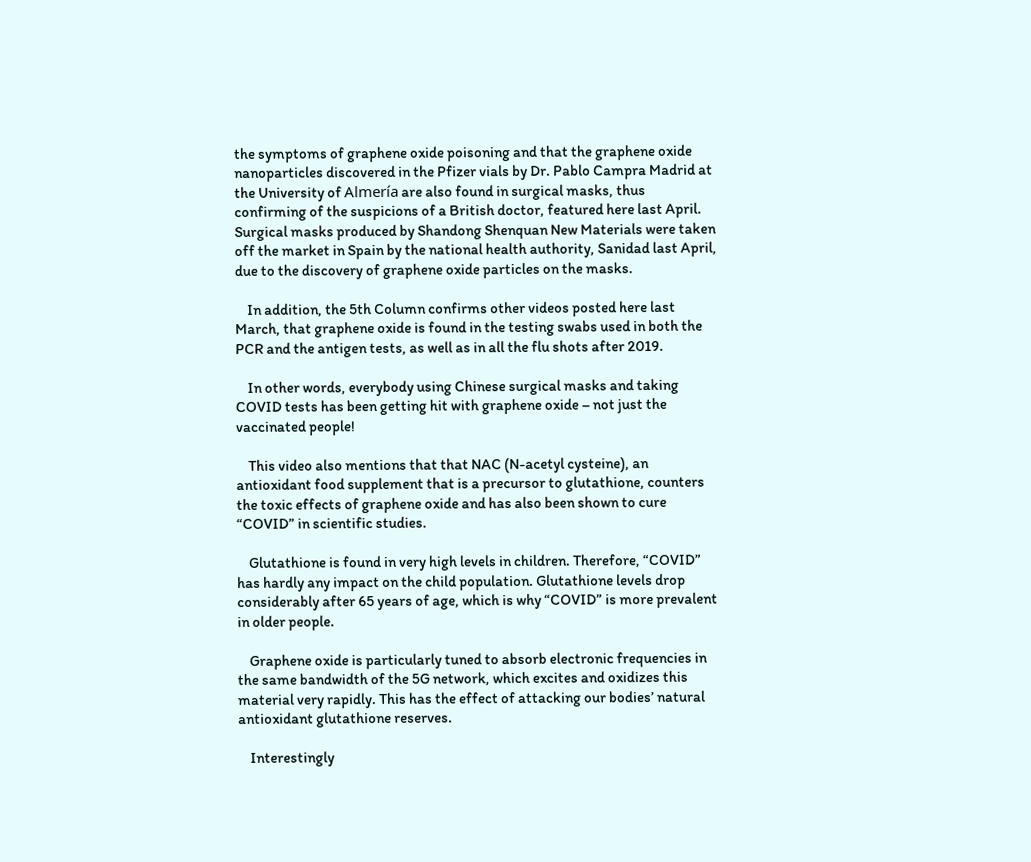the symptoms of graphene oxide poisoning and that the graphene oxide nanoparticles discovered in the Pfizer vials by Dr. Pablo Campra Madrid at the University of Almería are also found in surgical masks, thus confirming of the suspicions of a British doctor, featured here last April. Surgical masks produced by Shandong Shenquan New Materials were taken off the market in Spain by the national health authority, Sanidad last April, due to the discovery of graphene oxide particles on the masks.

    In addition, the 5th Column confirms other videos posted here last March, that graphene oxide is found in the testing swabs used in both the PCR and the antigen tests, as well as in all the flu shots after 2019.

    In other words, everybody using Chinese surgical masks and taking COVID tests has been getting hit with graphene oxide – not just the vaccinated people!

    This video also mentions that that NAC (N-acetyl cysteine), an antioxidant food supplement that is a precursor to glutathione, counters the toxic effects of graphene oxide and has also been shown to cure “COVID” in scientific studies.

    Glutathione is found in very high levels in children. Therefore, “COVID” has hardly any impact on the child population. Glutathione levels drop considerably after 65 years of age, which is why “COVID” is more prevalent in older people.

    Graphene oxide is particularly tuned to absorb electronic frequencies in the same bandwidth of the 5G network, which excites and oxidizes this material very rapidly. This has the effect of attacking our bodies’ natural antioxidant glutathione reserves.

    Interestingly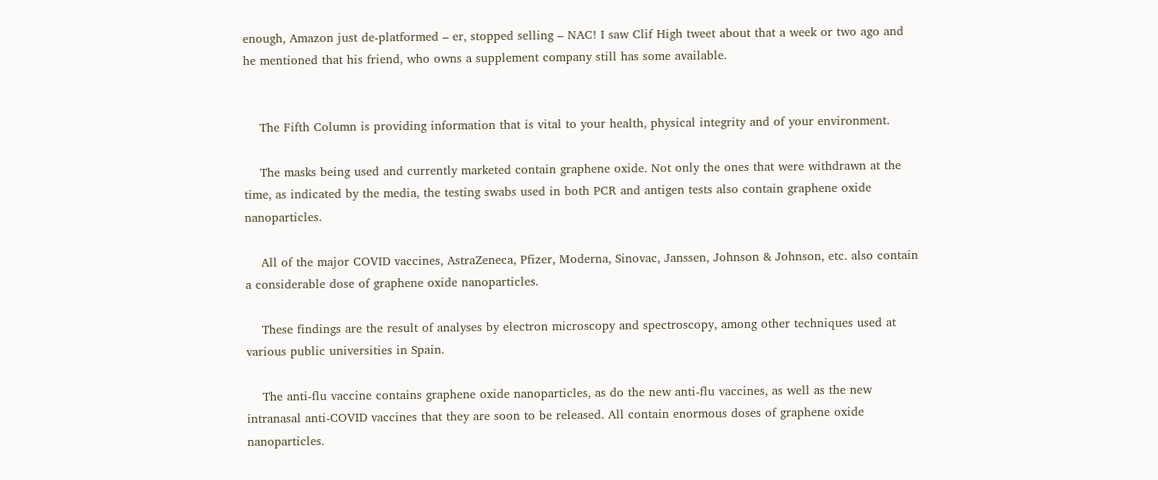enough, Amazon just de-platformed – er, stopped selling – NAC! I saw Clif High tweet about that a week or two ago and he mentioned that his friend, who owns a supplement company still has some available.


    The Fifth Column is providing information that is vital to your health, physical integrity and of your environment.

    The masks being used and currently marketed contain graphene oxide. Not only the ones that were withdrawn at the time, as indicated by the media, the testing swabs used in both PCR and antigen tests also contain graphene oxide nanoparticles.

    All of the major COVID vaccines, AstraZeneca, Pfizer, Moderna, Sinovac, Janssen, Johnson & Johnson, etc. also contain a considerable dose of graphene oxide nanoparticles.

    These findings are the result of analyses by electron microscopy and spectroscopy, among other techniques used at various public universities in Spain.

    The anti-flu vaccine contains graphene oxide nanoparticles, as do the new anti-flu vaccines, as well as the new intranasal anti-COVID vaccines that they are soon to be released. All contain enormous doses of graphene oxide nanoparticles.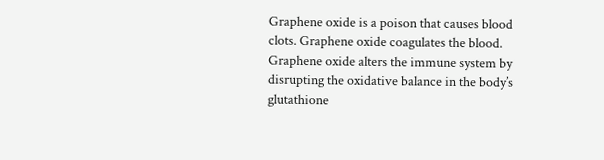Graphene oxide is a poison that causes blood clots. Graphene oxide coagulates the blood. Graphene oxide alters the immune system by disrupting the oxidative balance in the body’s glutathione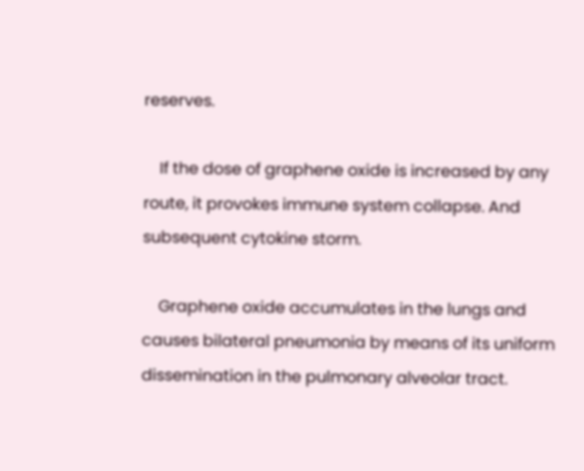reserves.

    If the dose of graphene oxide is increased by any route, it provokes immune system collapse. And subsequent cytokine storm.

    Graphene oxide accumulates in the lungs and causes bilateral pneumonia by means of its uniform dissemination in the pulmonary alveolar tract.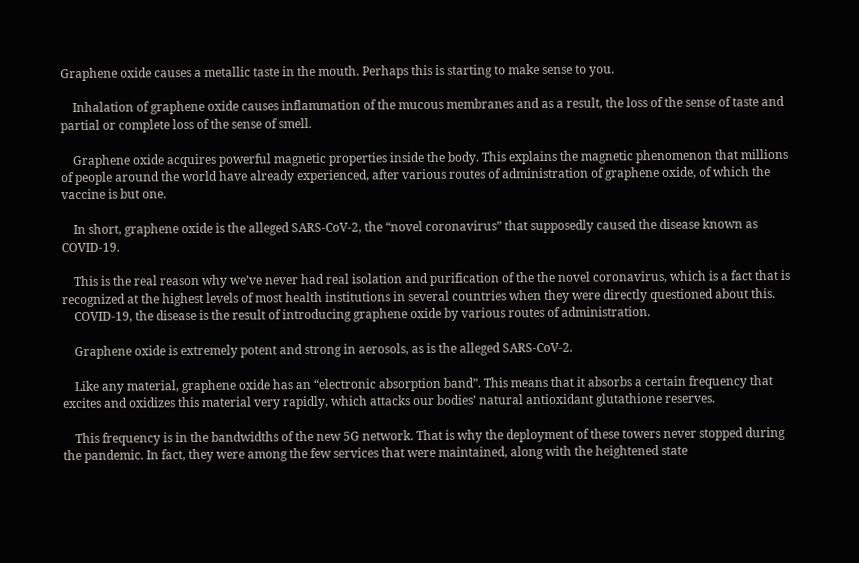Graphene oxide causes a metallic taste in the mouth. Perhaps this is starting to make sense to you.

    Inhalation of graphene oxide causes inflammation of the mucous membranes and as a result, the loss of the sense of taste and partial or complete loss of the sense of smell.

    Graphene oxide acquires powerful magnetic properties inside the body. This explains the magnetic phenomenon that millions of people around the world have already experienced, after various routes of administration of graphene oxide, of which the vaccine is but one.

    In short, graphene oxide is the alleged SARS-CoV-2, the “novel coronavirus” that supposedly caused the disease known as COVID-19.

    This is the real reason why we’ve never had real isolation and purification of the the novel coronavirus, which is a fact that is recognized at the highest levels of most health institutions in several countries when they were directly questioned about this.
    COVID-19, the disease is the result of introducing graphene oxide by various routes of administration.

    Graphene oxide is extremely potent and strong in aerosols, as is the alleged SARS-CoV-2.

    Like any material, graphene oxide has an “electronic absorption band”. This means that it absorbs a certain frequency that excites and oxidizes this material very rapidly, which attacks our bodies’ natural antioxidant glutathione reserves.

    This frequency is in the bandwidths of the new 5G network. That is why the deployment of these towers never stopped during the pandemic. In fact, they were among the few services that were maintained, along with the heightened state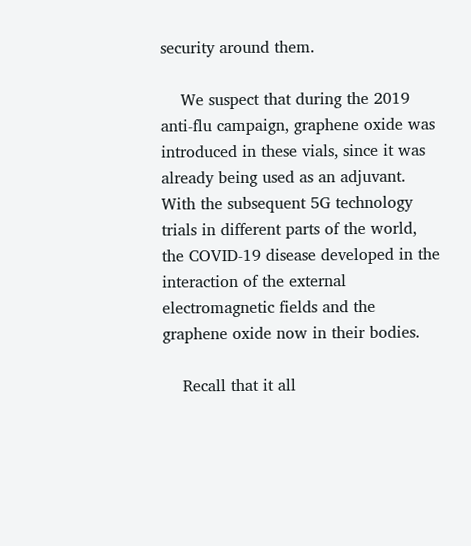security around them.

    We suspect that during the 2019 anti-flu campaign, graphene oxide was introduced in these vials, since it was already being used as an adjuvant. With the subsequent 5G technology trials in different parts of the world, the COVID-19 disease developed in the interaction of the external electromagnetic fields and the graphene oxide now in their bodies.

    Recall that it all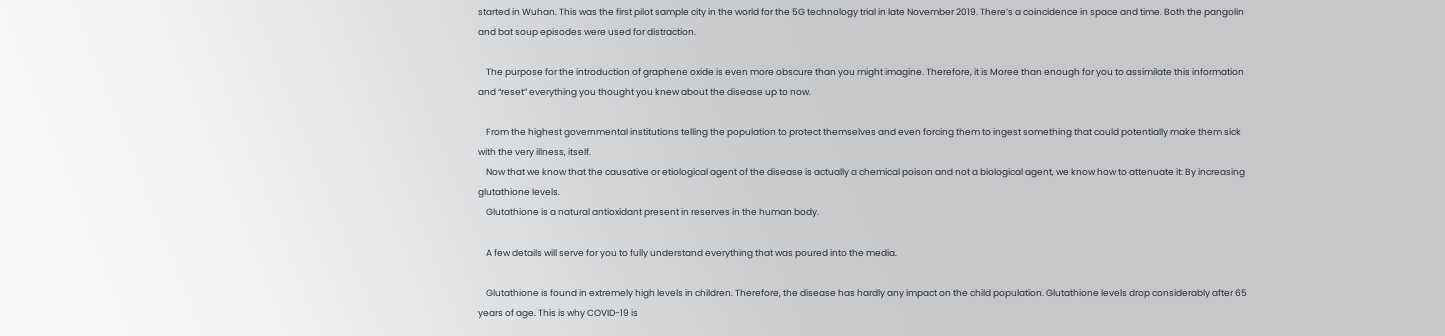started in Wuhan. This was the first pilot sample city in the world for the 5G technology trial in late November 2019. There’s a coincidence in space and time. Both the pangolin and bat soup episodes were used for distraction.

    The purpose for the introduction of graphene oxide is even more obscure than you might imagine. Therefore, it is Moree than enough for you to assimilate this information and “reset” everything you thought you knew about the disease up to now.

    From the highest governmental institutions telling the population to protect themselves and even forcing them to ingest something that could potentially make them sick with the very illness, itself.
    Now that we know that the causative or etiological agent of the disease is actually a chemical poison and not a biological agent, we know how to attenuate it: By increasing glutathione levels.
    Glutathione is a natural antioxidant present in reserves in the human body.

    A few details will serve for you to fully understand everything that was poured into the media.

    Glutathione is found in extremely high levels in children. Therefore, the disease has hardly any impact on the child population. Glutathione levels drop considerably after 65 years of age. This is why COVID-19 is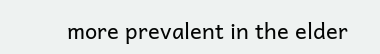more prevalent in the elder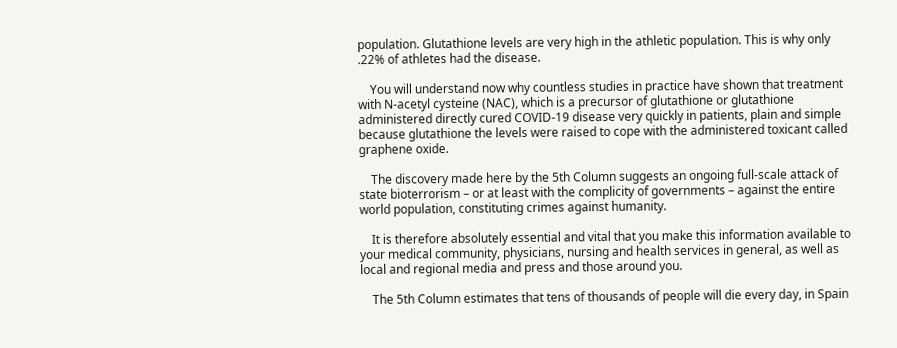population. Glutathione levels are very high in the athletic population. This is why only .22% of athletes had the disease.

    You will understand now why countless studies in practice have shown that treatment with N-acetyl cysteine (NAC), which is a precursor of glutathione or glutathione administered directly cured COVID-19 disease very quickly in patients, plain and simple because glutathione the levels were raised to cope with the administered toxicant called graphene oxide.

    The discovery made here by the 5th Column suggests an ongoing full-scale attack of state bioterrorism – or at least with the complicity of governments – against the entire world population, constituting crimes against humanity.

    It is therefore absolutely essential and vital that you make this information available to your medical community, physicians, nursing and health services in general, as well as local and regional media and press and those around you.

    The 5th Column estimates that tens of thousands of people will die every day, in Spain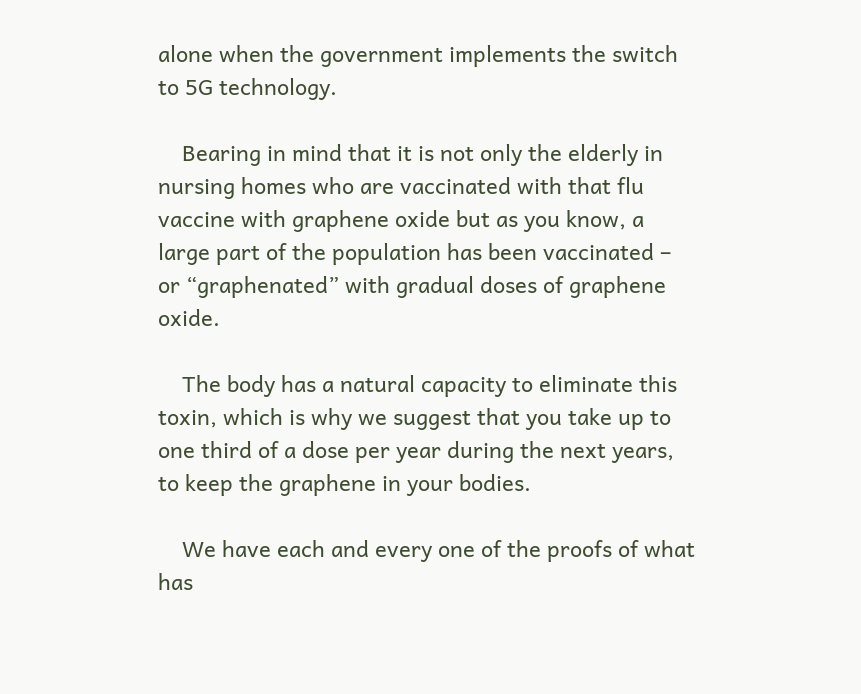alone when the government implements the switch to 5G technology.

    Bearing in mind that it is not only the elderly in nursing homes who are vaccinated with that flu vaccine with graphene oxide but as you know, a large part of the population has been vaccinated – or “graphenated” with gradual doses of graphene oxide.

    The body has a natural capacity to eliminate this toxin, which is why we suggest that you take up to one third of a dose per year during the next years, to keep the graphene in your bodies.

    We have each and every one of the proofs of what has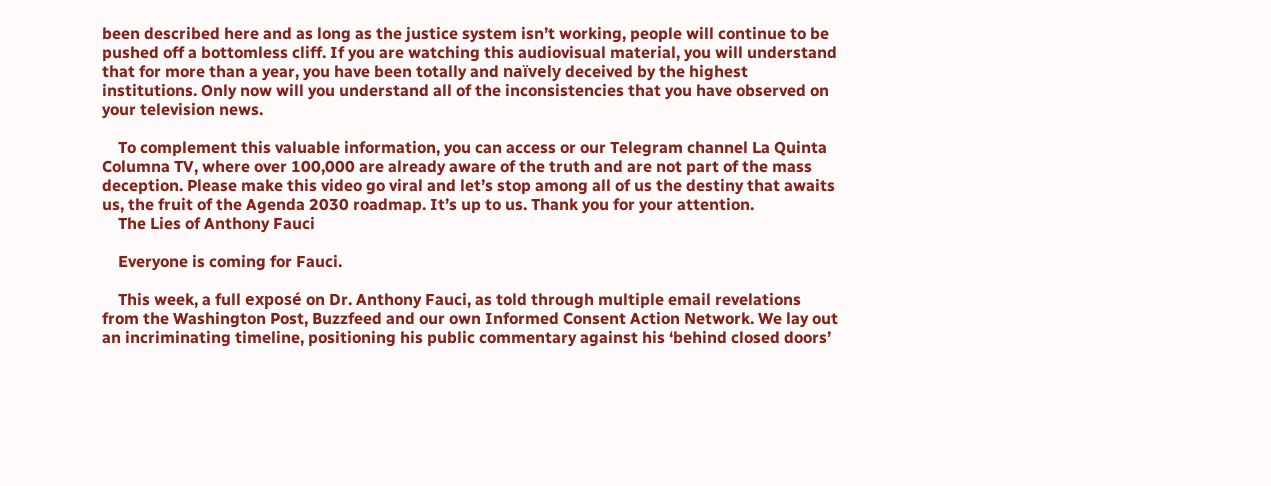been described here and as long as the justice system isn’t working, people will continue to be pushed off a bottomless cliff. If you are watching this audiovisual material, you will understand that for more than a year, you have been totally and naïvely deceived by the highest institutions. Only now will you understand all of the inconsistencies that you have observed on your television news.

    To complement this valuable information, you can access or our Telegram channel La Quinta Columna TV, where over 100,000 are already aware of the truth and are not part of the mass deception. Please make this video go viral and let’s stop among all of us the destiny that awaits us, the fruit of the Agenda 2030 roadmap. It’s up to us. Thank you for your attention.
    The Lies of Anthony Fauci

    Everyone is coming for Fauci.

    This week, a full exposé on Dr. Anthony Fauci, as told through multiple email revelations from the Washington Post, Buzzfeed and our own Informed Consent Action Network. We lay out an incriminating timeline, positioning his public commentary against his ‘behind closed doors’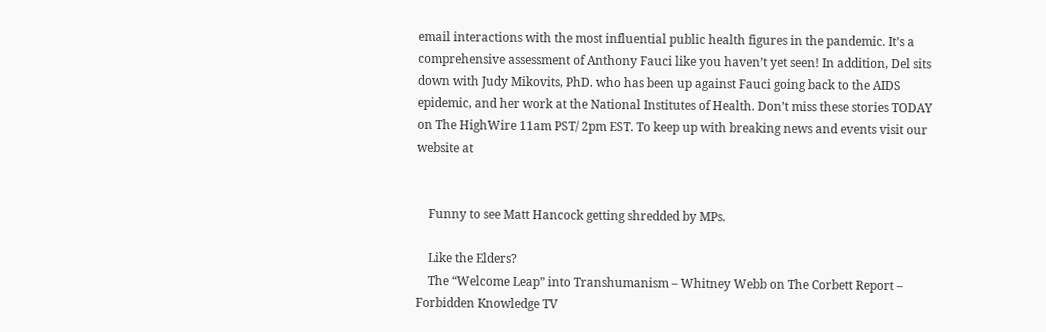email interactions with the most influential public health figures in the pandemic. It’s a comprehensive assessment of Anthony Fauci like you haven’t yet seen! In addition, Del sits down with Judy Mikovits, PhD. who has been up against Fauci going back to the AIDS epidemic, and her work at the National Institutes of Health. Don’t miss these stories TODAY on The HighWire 11am PST/ 2pm EST. To keep up with breaking news and events visit our website at


    Funny to see Matt Hancock getting shredded by MPs.

    Like the Elders?
    The “Welcome Leap” into Transhumanism – Whitney Webb on The Corbett Report – Forbidden Knowledge TV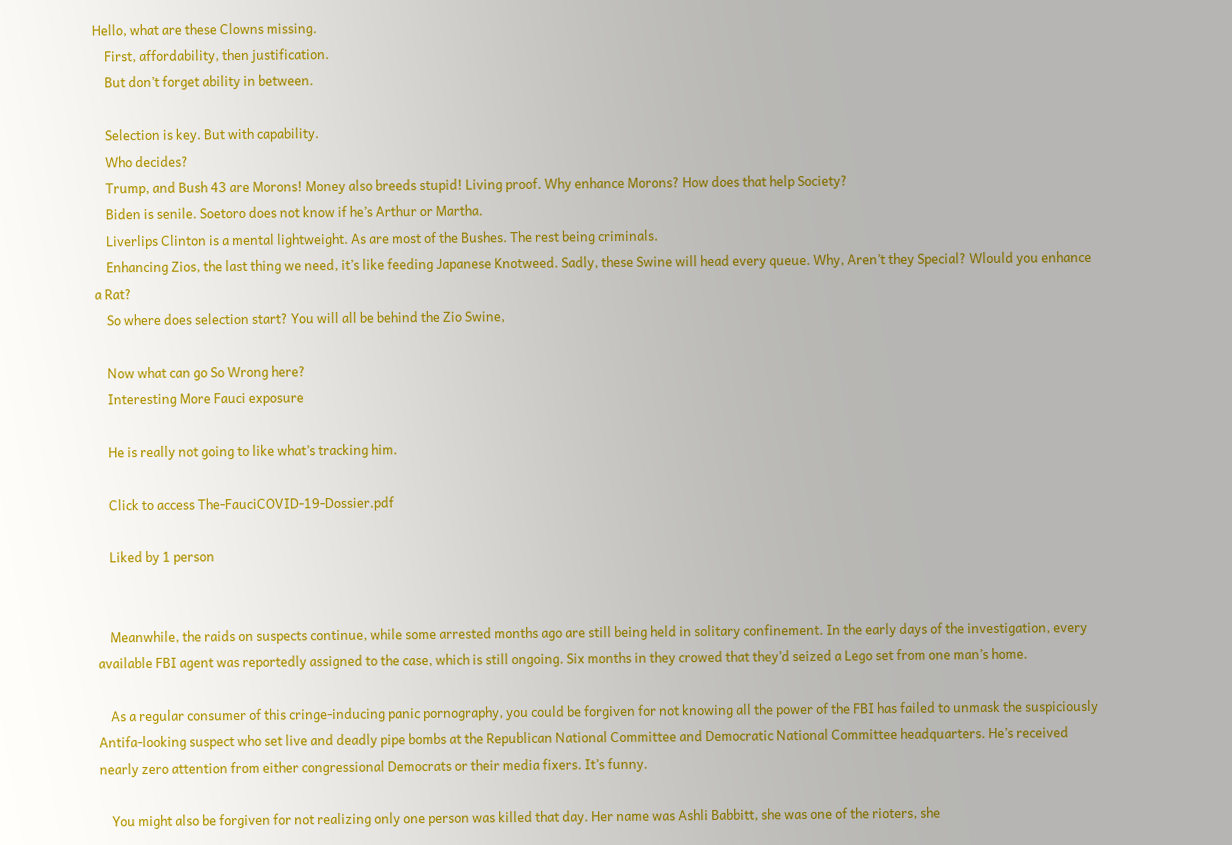Hello, what are these Clowns missing.
    First, affordability, then justification.
    But don’t forget ability in between.

    Selection is key. But with capability.
    Who decides?
    Trump, and Bush 43 are Morons! Money also breeds stupid! Living proof. Why enhance Morons? How does that help Society?
    Biden is senile. Soetoro does not know if he’s Arthur or Martha.
    Liverlips Clinton is a mental lightweight. As are most of the Bushes. The rest being criminals.
    Enhancing Zios, the last thing we need, it’s like feeding Japanese Knotweed. Sadly, these Swine will head every queue. Why, Aren’t they Special? Wlould you enhance a Rat?
    So where does selection start? You will all be behind the Zio Swine,

    Now what can go So Wrong here?
    Interesting More Fauci exposure

    He is really not going to like what’s tracking him.

    Click to access The-FauciCOVID-19-Dossier.pdf

    Liked by 1 person


    Meanwhile, the raids on suspects continue, while some arrested months ago are still being held in solitary confinement. In the early days of the investigation, every available FBI agent was reportedly assigned to the case, which is still ongoing. Six months in they crowed that they’d seized a Lego set from one man’s home.

    As a regular consumer of this cringe-inducing panic pornography, you could be forgiven for not knowing all the power of the FBI has failed to unmask the suspiciously Antifa-looking suspect who set live and deadly pipe bombs at the Republican National Committee and Democratic National Committee headquarters. He’s received nearly zero attention from either congressional Democrats or their media fixers. It’s funny.

    You might also be forgiven for not realizing only one person was killed that day. Her name was Ashli Babbitt, she was one of the rioters, she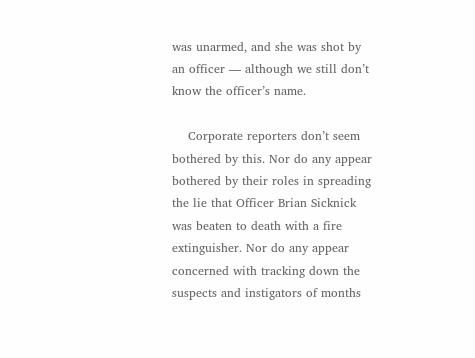was unarmed, and she was shot by an officer — although we still don’t know the officer’s name.

    Corporate reporters don’t seem bothered by this. Nor do any appear bothered by their roles in spreading the lie that Officer Brian Sicknick was beaten to death with a fire extinguisher. Nor do any appear concerned with tracking down the suspects and instigators of months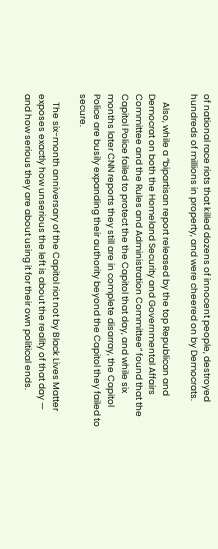of national race riots that killed dozens of innocent people, destroyed hundreds of millions in property, and were cheered on by Democrats.

    Also, while a “bipartisan report released by the top Republican and Democrat on both the Homeland Security and Governmental Affairs Committee and the Rules and Administration Committee” found that the Capitol Police failed to protect the the Capitol that day, and while six months later CNN reports they still are in complete disarray, the Capitol Police are busily expanding their authority beyond the Capitol they failed to secure.

    The six-month anniversary of the Capitol riot not by Black Lives Matter exposes exactly how unserious the left is about the reality of that day — and how serious they are about using it for their own political ends.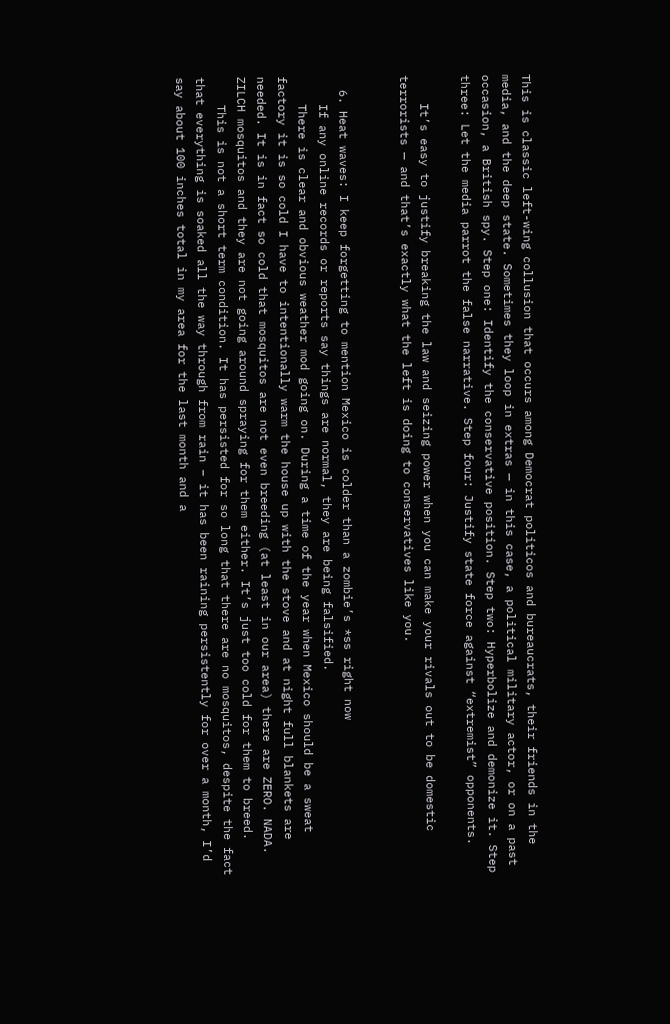This is classic left-wing collusion that occurs among Democrat politicos and bureaucrats, their friends in the media, and the deep state. Sometimes they loop in extras — in this case, a political military actor, or on a past occasion, a British spy. Step one: Identify the conservative position. Step two: Hyperbolize and demonize it. Step three: Let the media parrot the false narrative. Step four: Justify state force against “extremist” opponents.

    It’s easy to justify breaking the law and seizing power when you can make your rivals out to be domestic terrorists — and that’s exactly what the left is doing to conservatives like you.


  6. Heat waves: I keep forgetting to mention Mexico is colder than a zombie’s *ss right now
    If any online records or reports say things are normal, they are being falsified.
    There is clear and obvious weather mod going on. During a time of the year when Mexico should be a sweat factory it is so cold I have to intentionally warm the house up with the stove and at night full blankets are needed. It is in fact so cold that mosquitos are not even breeding (at least in our area) there are ZERO. NADA. ZILCH mosquitos and they are not going around spraying for them either. It’s just too cold for them to breed.
    This is not a short term condition. It has persisted for so long that there are no mosquitos, despite the fact that everything is soaked all the way through from rain – it has been raining persistently for over a month, I’d say about 100 inches total in my area for the last month and a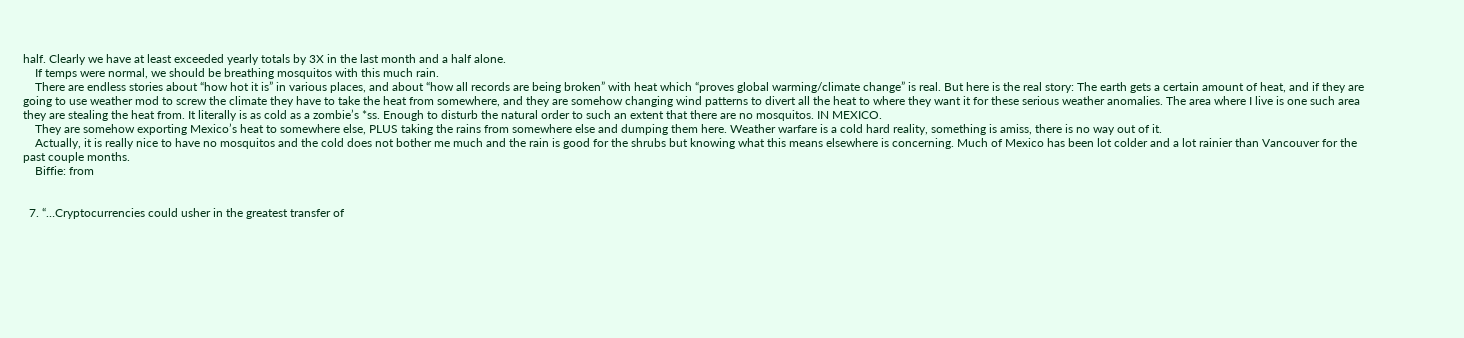half. Clearly we have at least exceeded yearly totals by 3X in the last month and a half alone.
    If temps were normal, we should be breathing mosquitos with this much rain.
    There are endless stories about “how hot it is” in various places, and about “how all records are being broken” with heat which “proves global warming/climate change” is real. But here is the real story: The earth gets a certain amount of heat, and if they are going to use weather mod to screw the climate they have to take the heat from somewhere, and they are somehow changing wind patterns to divert all the heat to where they want it for these serious weather anomalies. The area where I live is one such area they are stealing the heat from. It literally is as cold as a zombie’s *ss. Enough to disturb the natural order to such an extent that there are no mosquitos. IN MEXICO.
    They are somehow exporting Mexico’s heat to somewhere else, PLUS taking the rains from somewhere else and dumping them here. Weather warfare is a cold hard reality, something is amiss, there is no way out of it.
    Actually, it is really nice to have no mosquitos and the cold does not bother me much and the rain is good for the shrubs but knowing what this means elsewhere is concerning. Much of Mexico has been lot colder and a lot rainier than Vancouver for the past couple months.
    Biffie: from


  7. “…Cryptocurrencies could usher in the greatest transfer of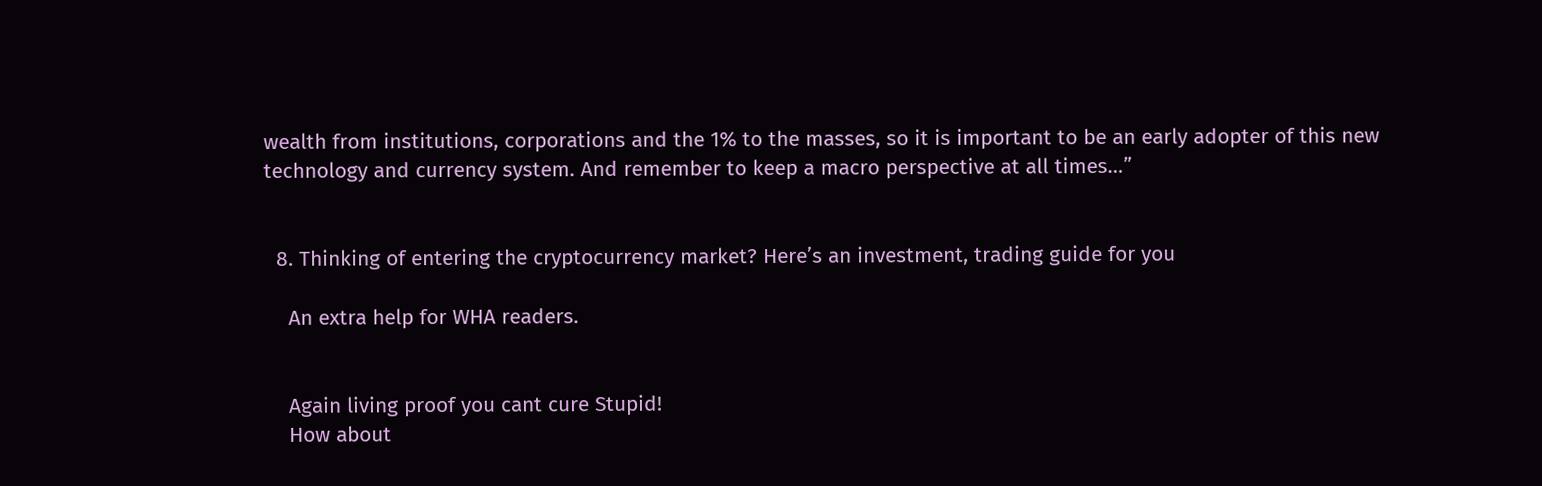wealth from institutions, corporations and the 1% to the masses, so it is important to be an early adopter of this new technology and currency system. And remember to keep a macro perspective at all times…”


  8. Thinking of entering the cryptocurrency market? Here’s an investment, trading guide for you

    An extra help for WHA readers.


    Again living proof you cant cure Stupid!
    How about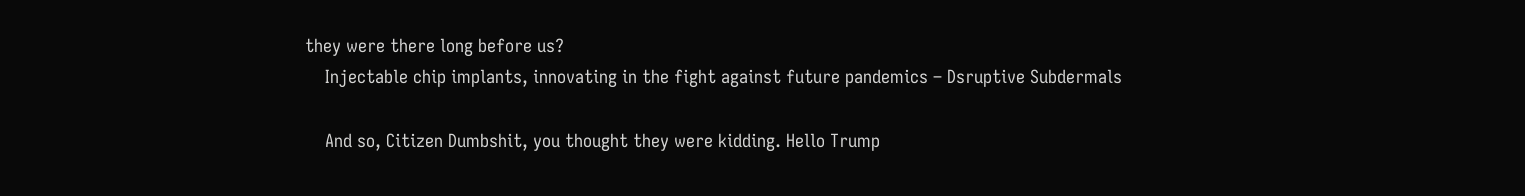they were there long before us?
    Injectable chip implants, innovating in the fight against future pandemics – Dsruptive Subdermals

    And so, Citizen Dumbshit, you thought they were kidding. Hello Trump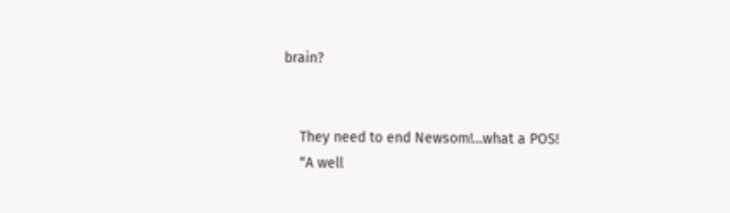brain?


    They need to end Newsom!…what a POS!
    “A well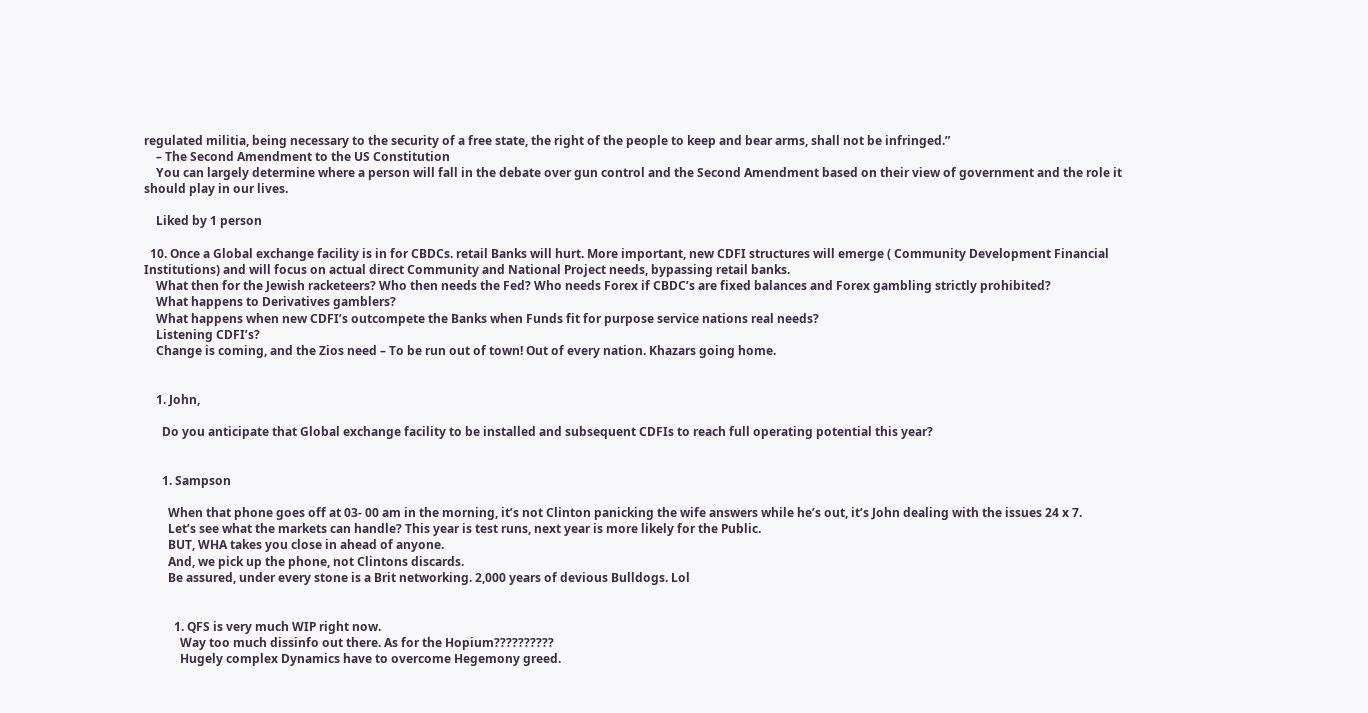regulated militia, being necessary to the security of a free state, the right of the people to keep and bear arms, shall not be infringed.”
    – The Second Amendment to the US Constitution
    You can largely determine where a person will fall in the debate over gun control and the Second Amendment based on their view of government and the role it should play in our lives.

    Liked by 1 person

  10. Once a Global exchange facility is in for CBDCs. retail Banks will hurt. More important, new CDFI structures will emerge ( Community Development Financial Institutions) and will focus on actual direct Community and National Project needs, bypassing retail banks.
    What then for the Jewish racketeers? Who then needs the Fed? Who needs Forex if CBDC’s are fixed balances and Forex gambling strictly prohibited?
    What happens to Derivatives gamblers?
    What happens when new CDFI’s outcompete the Banks when Funds fit for purpose service nations real needs?
    Listening CDFI’s?
    Change is coming, and the Zios need – To be run out of town! Out of every nation. Khazars going home.


    1. John,

      Do you anticipate that Global exchange facility to be installed and subsequent CDFIs to reach full operating potential this year?


      1. Sampson

        When that phone goes off at 03- 00 am in the morning, it’s not Clinton panicking the wife answers while he’s out, it’s John dealing with the issues 24 x 7.
        Let’s see what the markets can handle? This year is test runs, next year is more likely for the Public.
        BUT, WHA takes you close in ahead of anyone.
        And, we pick up the phone, not Clintons discards.
        Be assured, under every stone is a Brit networking. 2,000 years of devious Bulldogs. Lol


          1. QFS is very much WIP right now.
            Way too much dissinfo out there. As for the Hopium??????????
            Hugely complex Dynamics have to overcome Hegemony greed.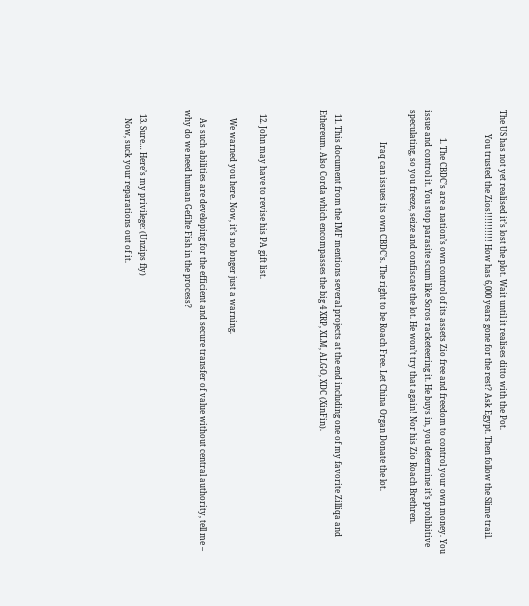The US has not yet realised it’s lost the plot. Wait until it realises ditto with the Pot.
            You trusted the Zios!!!!!!!!!! How has 6,000 years gone for the rest? Ask Egypt. Then follow the Slime trail.


              1. The CBDC’s are a nation’s own control of its assets Zio free and freedom to control your own money. You issue and control it. You stop parasite scum like Soros racketeering it. He buys in, you determine it’s prohibitive speculating, so you freeze, seize and confiscate the lot. He won’t try that again! Nor his Zio Roach Brethren.

                Iraq can issues its own CBDC’s. The right to be Roach Free. Let China Organ Donate the lot.


  11. This document from the IMF mentions several projects at the end including one of my favorite Zilliqa and Ethereum. Also Corda which encompasses the big 4 XRP, XLM, ALGO, XDC (XinFin).



  12. John may have to revise his PA gift list.

    We warned you here. Now, it’s no longer just a warning.

    As such abilities are developing for the efficient and secure transfer of value without central authority, tell me – why do we need human Gefilte Fish in the process?


  13. Sure… Here’s my privilege: (Unzips fly)
    Now, suck your reparations out of it.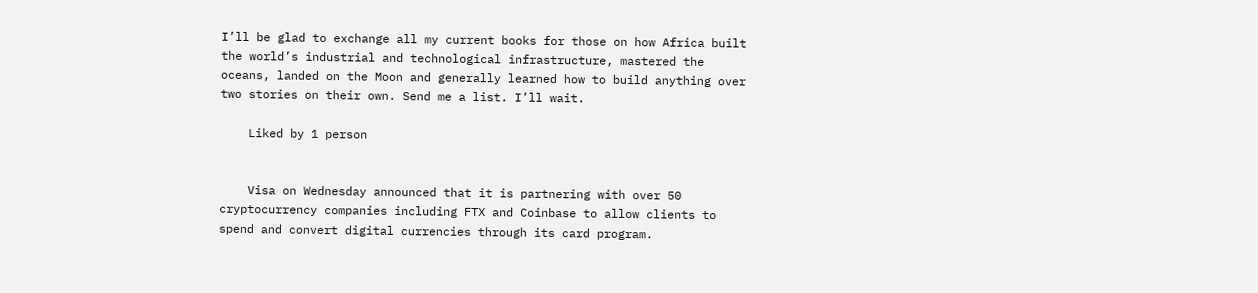I’ll be glad to exchange all my current books for those on how Africa built the world’s industrial and technological infrastructure, mastered the oceans, landed on the Moon and generally learned how to build anything over two stories on their own. Send me a list. I’ll wait.

    Liked by 1 person


    Visa on Wednesday announced that it is partnering with over 50 cryptocurrency companies including FTX and Coinbase to allow clients to spend and convert digital currencies through its card program.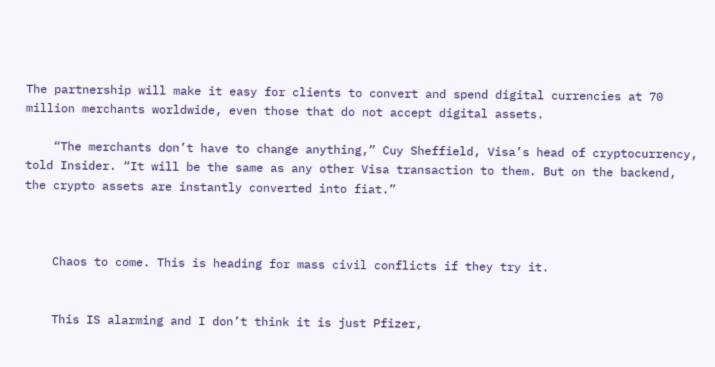The partnership will make it easy for clients to convert and spend digital currencies at 70 million merchants worldwide, even those that do not accept digital assets.

    “The merchants don’t have to change anything,” Cuy Sheffield, Visa’s head of cryptocurrency, told Insider. “It will be the same as any other Visa transaction to them. But on the backend, the crypto assets are instantly converted into fiat.”



    Chaos to come. This is heading for mass civil conflicts if they try it.


    This IS alarming and I don’t think it is just Pfizer,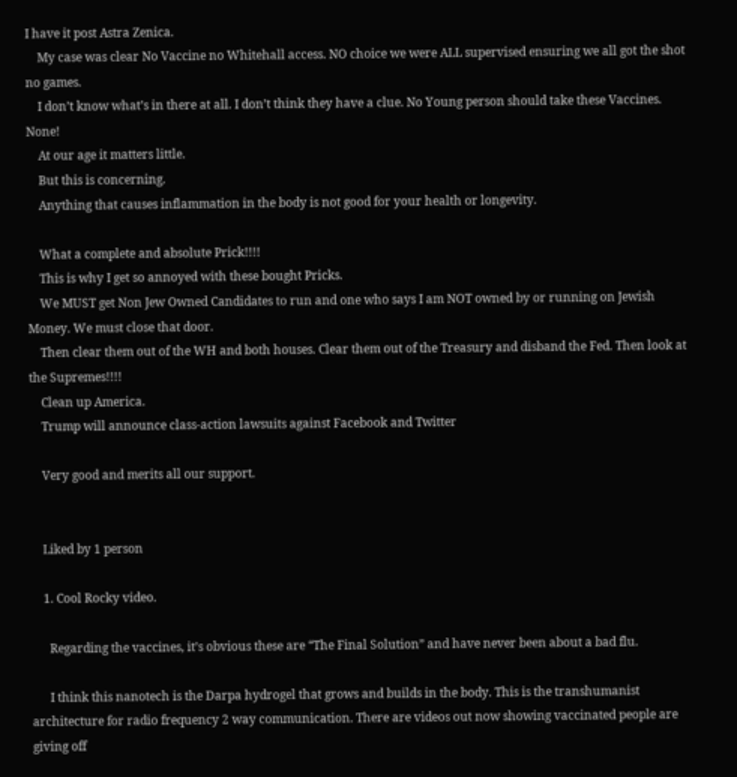I have it post Astra Zenica.
    My case was clear No Vaccine no Whitehall access. NO choice we were ALL supervised ensuring we all got the shot no games.
    I don’t know what’s in there at all. I don’t think they have a clue. No Young person should take these Vaccines. None!
    At our age it matters little.
    But this is concerning.
    Anything that causes inflammation in the body is not good for your health or longevity.

    What a complete and absolute Prick!!!!
    This is why I get so annoyed with these bought Pricks.
    We MUST get Non Jew Owned Candidates to run and one who says I am NOT owned by or running on Jewish Money. We must close that door.
    Then clear them out of the WH and both houses. Clear them out of the Treasury and disband the Fed. Then look at the Supremes!!!!
    Clean up America.
    Trump will announce class-action lawsuits against Facebook and Twitter

    Very good and merits all our support.


    Liked by 1 person

    1. Cool Rocky video.

      Regarding the vaccines, it’s obvious these are “The Final Solution” and have never been about a bad flu.

      I think this nanotech is the Darpa hydrogel that grows and builds in the body. This is the transhumanist architecture for radio frequency 2 way communication. There are videos out now showing vaccinated people are giving off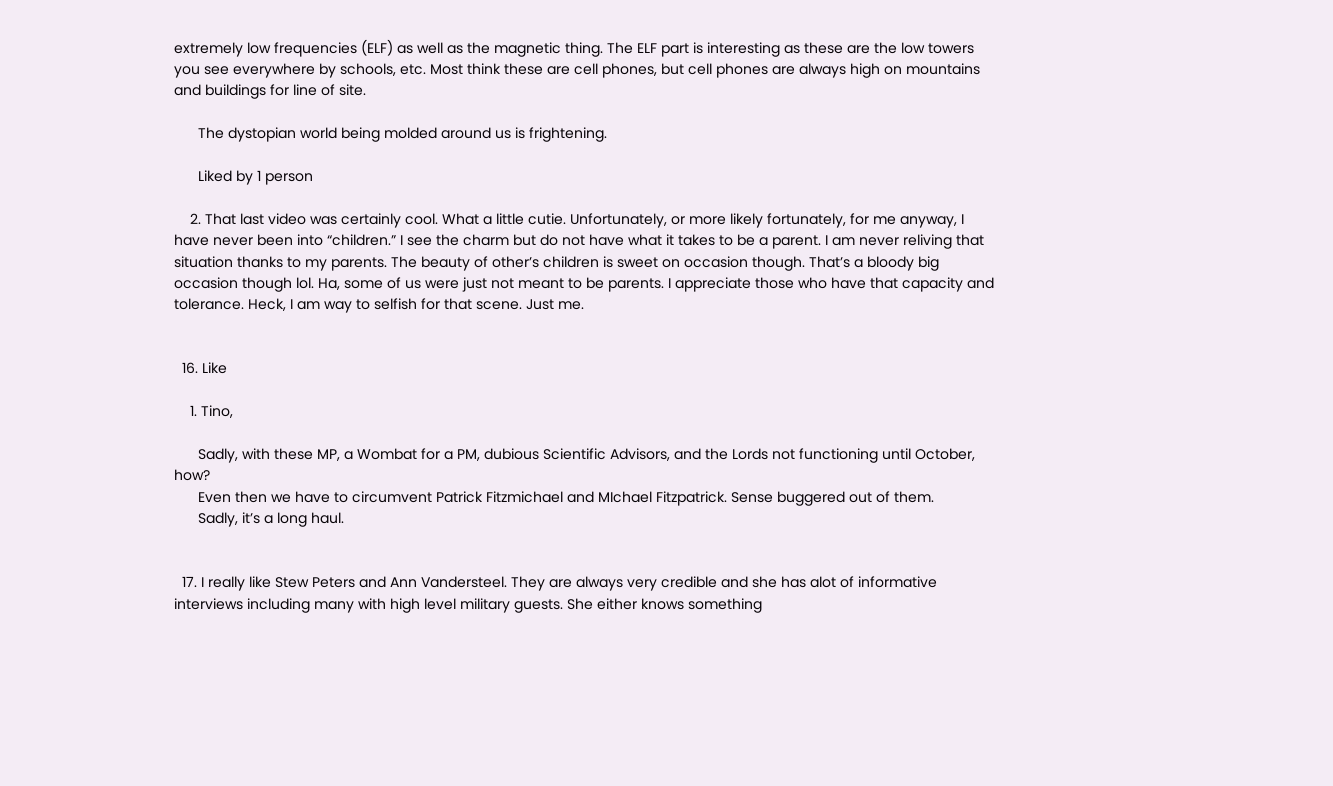extremely low frequencies (ELF) as well as the magnetic thing. The ELF part is interesting as these are the low towers you see everywhere by schools, etc. Most think these are cell phones, but cell phones are always high on mountains and buildings for line of site.

      The dystopian world being molded around us is frightening.

      Liked by 1 person

    2. That last video was certainly cool. What a little cutie. Unfortunately, or more likely fortunately, for me anyway, I have never been into “children.” I see the charm but do not have what it takes to be a parent. I am never reliving that situation thanks to my parents. The beauty of other’s children is sweet on occasion though. That’s a bloody big occasion though lol. Ha, some of us were just not meant to be parents. I appreciate those who have that capacity and tolerance. Heck, I am way to selfish for that scene. Just me.


  16. Like

    1. Tino,

      Sadly, with these MP, a Wombat for a PM, dubious Scientific Advisors, and the Lords not functioning until October, how?
      Even then we have to circumvent Patrick Fitzmichael and MIchael Fitzpatrick. Sense buggered out of them.
      Sadly, it’s a long haul.


  17. I really like Stew Peters and Ann Vandersteel. They are always very credible and she has alot of informative interviews including many with high level military guests. She either knows something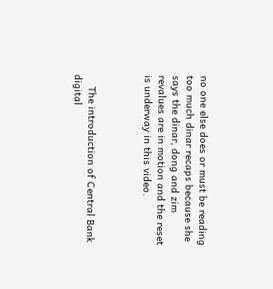no one else does or must be reading too much dinar recaps because she says the dinar, dong and zim revalues are in motion and the reset is underway in this video.



    The introduction of Central Bank digital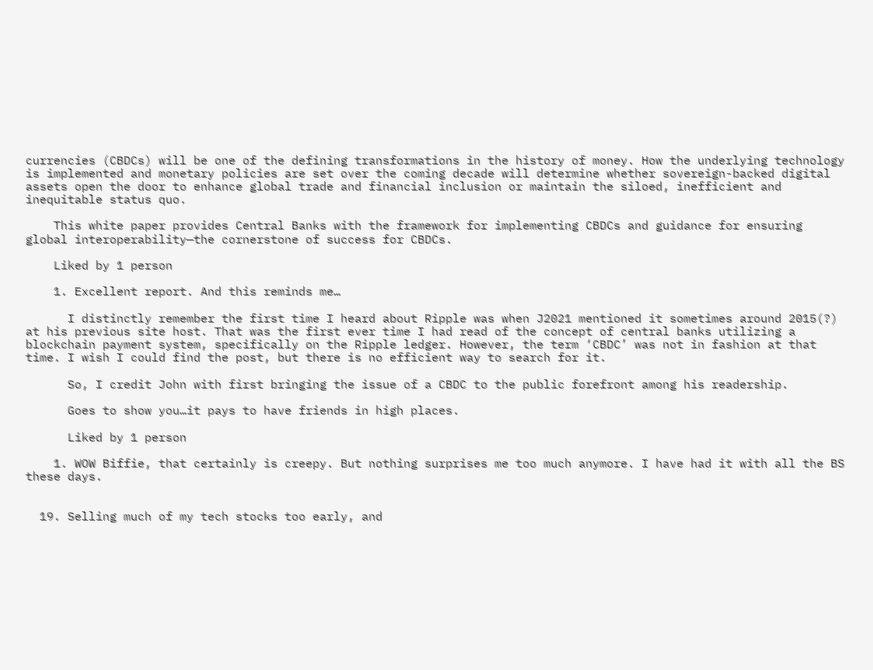currencies (CBDCs) will be one of the defining transformations in the history of money. How the underlying technology is implemented and monetary policies are set over the coming decade will determine whether sovereign-backed digital assets open the door to enhance global trade and financial inclusion or maintain the siloed, inefficient and inequitable status quo.

    This white paper provides Central Banks with the framework for implementing CBDCs and guidance for ensuring global interoperability—the cornerstone of success for CBDCs.

    Liked by 1 person

    1. Excellent report. And this reminds me…

      I distinctly remember the first time I heard about Ripple was when J2021 mentioned it sometimes around 2015(?) at his previous site host. That was the first ever time I had read of the concept of central banks utilizing a blockchain payment system, specifically on the Ripple ledger. However, the term ‘CBDC’ was not in fashion at that time. I wish I could find the post, but there is no efficient way to search for it.

      So, I credit John with first bringing the issue of a CBDC to the public forefront among his readership.

      Goes to show you…it pays to have friends in high places.

      Liked by 1 person

    1. WOW Biffie, that certainly is creepy. But nothing surprises me too much anymore. I have had it with all the BS these days.


  19. Selling much of my tech stocks too early, and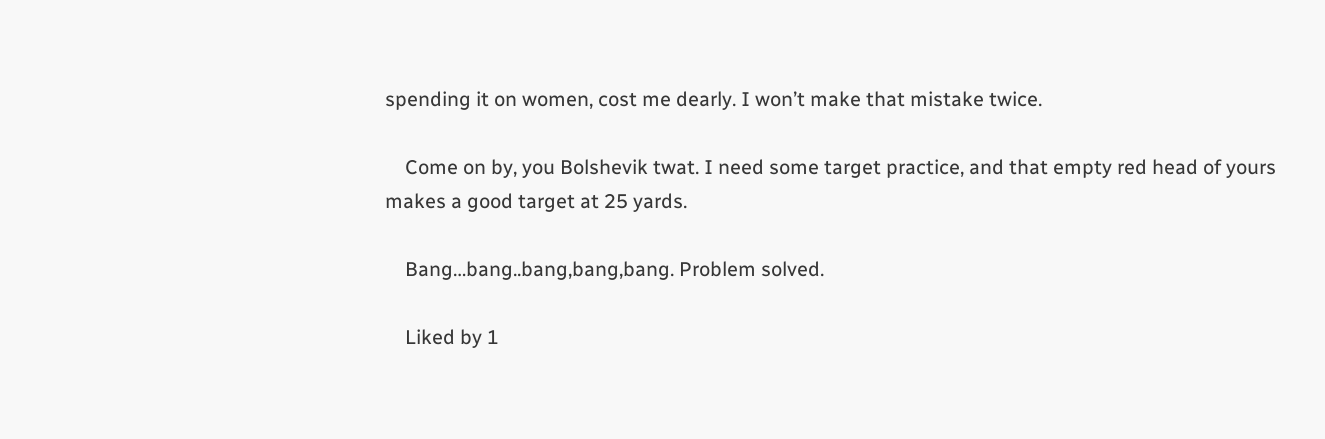spending it on women, cost me dearly. I won’t make that mistake twice.

    Come on by, you Bolshevik twat. I need some target practice, and that empty red head of yours makes a good target at 25 yards.

    Bang…bang..bang,bang,bang. Problem solved.

    Liked by 1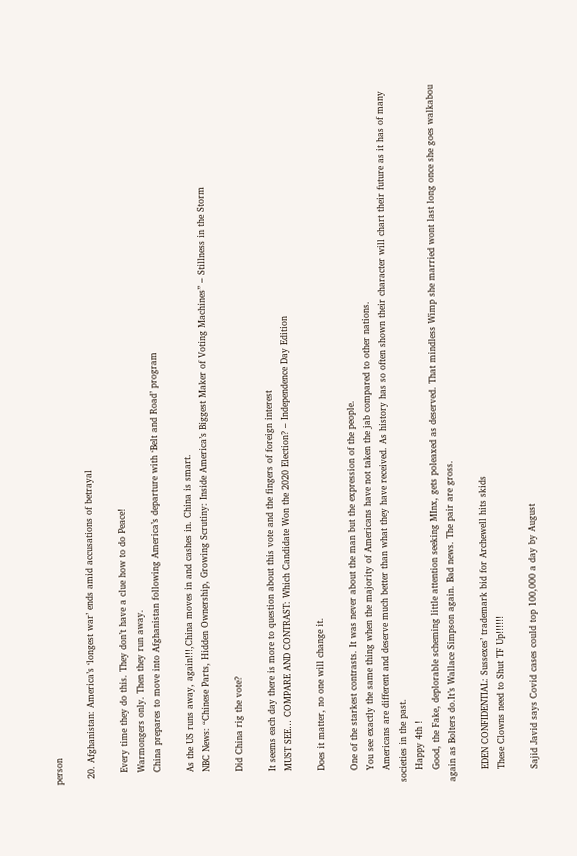person

  20. Afghanistan: America’s ‘longest war’ ends amid accusations of betrayal

    Every time they do this. They don’t have a clue how to do Peace!
    Warmongers only. Then they run away.
    China prepares to move into Afghanistan following America’s departure with ‘Belt and Road’ program

    As the US runs away, again!!!,China moves in and cashes in. China is smart.
    NBC News: “Chinese Parts, Hidden Ownership, Growing Scrutiny: Inside America’s Biggest Maker of Voting Machines” – Stillness in the Storm

    Did China rig the vote?

    It seems each day there is more to question about this vote and the fingers of foreign interest
    MUST SEE… COMPARE AND CONTRAST: Which Candidate Won the 2020 Election? – Independence Day Edition

    Does it matter, no one will change it.

    One of the starkest contrasts. It was never about the man but the expression of the people.
    You see exactly the same thing when the majority of Americans have not taken the jab compared to other nations.
    Americans are different and deserve much better than what they have received. As history has so often shown their character will chart their future as it has of many societies in the past.
    Happy 4th !
    Good, the Fake, deplorable scheming little attention seeking MInx, gets poleaxed as deserved. That mindless Wimp she married wont last long once she goes walkabou again as Bolters do.It’s Wallace Simpson again. Bad news. The pair are gross.

    EDEN CONFIDENTIAL: Sussexes’ trademark bid for Archewell hits skids
    These Clowns need to Shut TF Up!!!!!!

    Sajid Javid says Covid cases could top 100,000 a day by August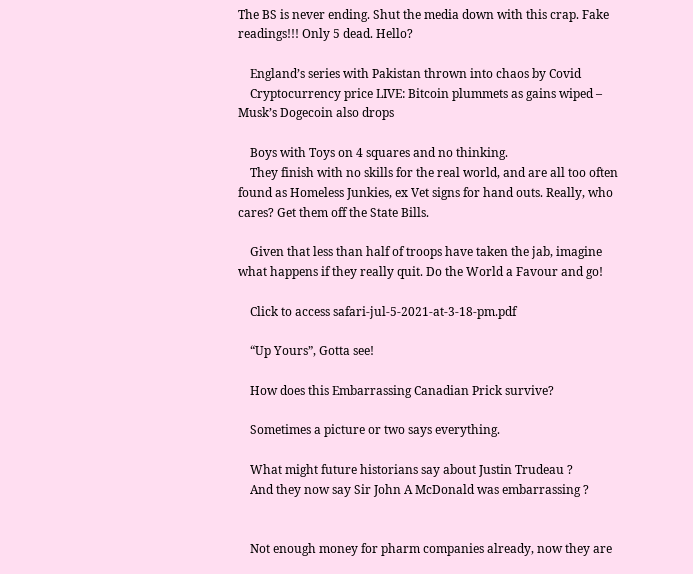The BS is never ending. Shut the media down with this crap. Fake readings!!! Only 5 dead. Hello?

    England’s series with Pakistan thrown into chaos by Covid
    Cryptocurrency price LIVE: Bitcoin plummets as gains wiped – Musk’s Dogecoin also drops

    Boys with Toys on 4 squares and no thinking.
    They finish with no skills for the real world, and are all too often found as Homeless Junkies, ex Vet signs for hand outs. Really, who cares? Get them off the State Bills.

    Given that less than half of troops have taken the jab, imagine what happens if they really quit. Do the World a Favour and go!

    Click to access safari-jul-5-2021-at-3-18-pm.pdf

    “Up Yours”, Gotta see!

    How does this Embarrassing Canadian Prick survive?

    Sometimes a picture or two says everything.

    What might future historians say about Justin Trudeau ?
    And they now say Sir John A McDonald was embarrassing ?


    Not enough money for pharm companies already, now they are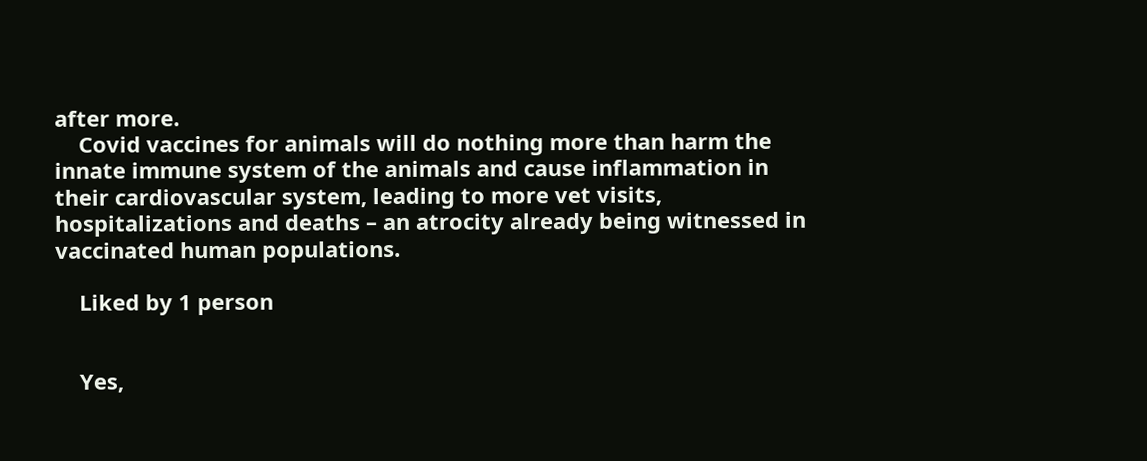after more.
    Covid vaccines for animals will do nothing more than harm the innate immune system of the animals and cause inflammation in their cardiovascular system, leading to more vet visits, hospitalizations and deaths – an atrocity already being witnessed in vaccinated human populations.

    Liked by 1 person


    Yes,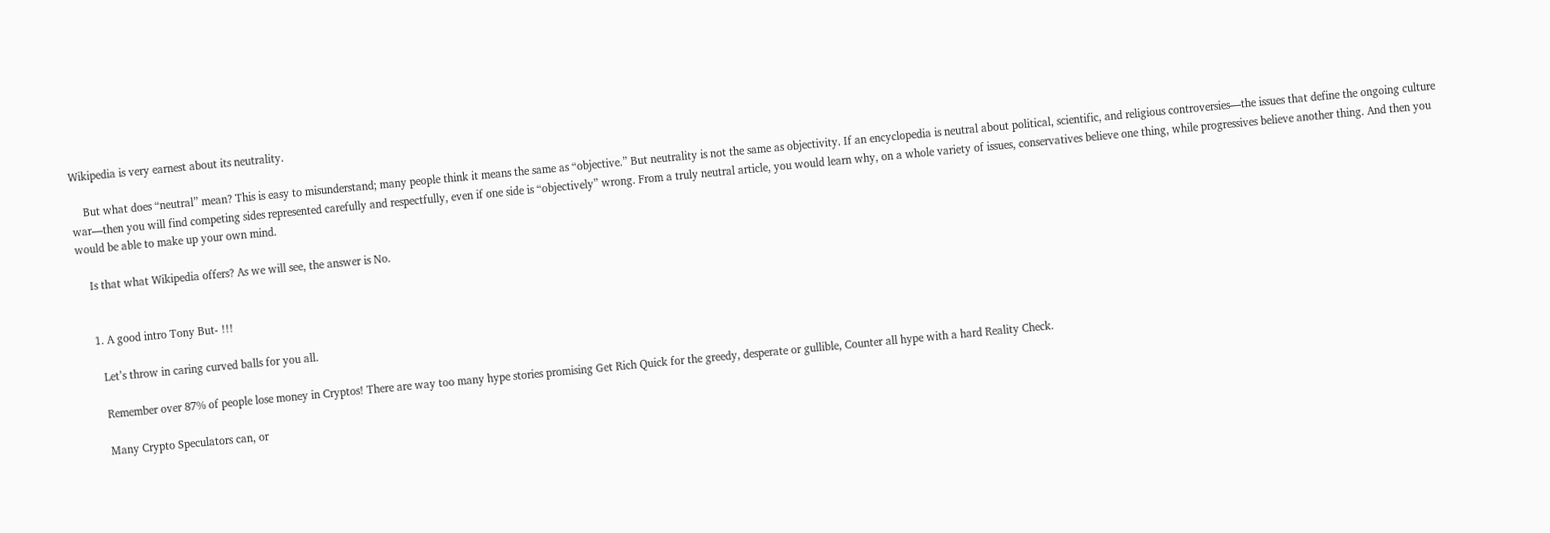Wikipedia is very earnest about its neutrality.

    But what does “neutral” mean? This is easy to misunderstand; many people think it means the same as “objective.” But neutrality is not the same as objectivity. If an encyclopedia is neutral about political, scientific, and religious controversies—the issues that define the ongoing culture war—then you will find competing sides represented carefully and respectfully, even if one side is “objectively” wrong. From a truly neutral article, you would learn why, on a whole variety of issues, conservatives believe one thing, while progressives believe another thing. And then you would be able to make up your own mind.

    Is that what Wikipedia offers? As we will see, the answer is No.


    1. A good intro Tony But- !!!

      Let’s throw in caring curved balls for you all.

      Remember over 87% of people lose money in Cryptos! There are way too many hype stories promising Get Rich Quick for the greedy, desperate or gullible, Counter all hype with a hard Reality Check.

      Many Crypto Speculators can, or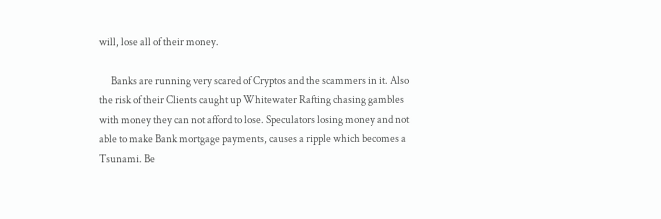will, lose all of their money.

      Banks are running very scared of Cryptos and the scammers in it. Also the risk of their Clients caught up Whitewater Rafting chasing gambles with money they can not afford to lose. Speculators losing money and not able to make Bank mortgage payments, causes a ripple which becomes a Tsunami. Be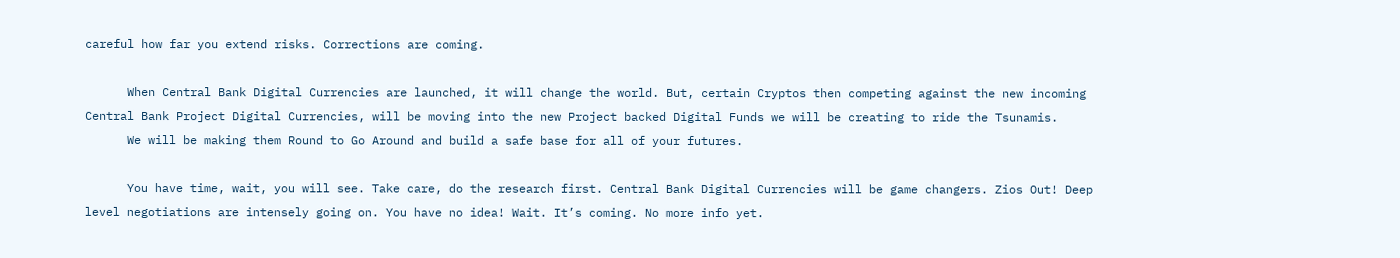careful how far you extend risks. Corrections are coming.

      When Central Bank Digital Currencies are launched, it will change the world. But, certain Cryptos then competing against the new incoming Central Bank Project Digital Currencies, will be moving into the new Project backed Digital Funds we will be creating to ride the Tsunamis.
      We will be making them Round to Go Around and build a safe base for all of your futures.

      You have time, wait, you will see. Take care, do the research first. Central Bank Digital Currencies will be game changers. Zios Out! Deep level negotiations are intensely going on. You have no idea! Wait. It’s coming. No more info yet.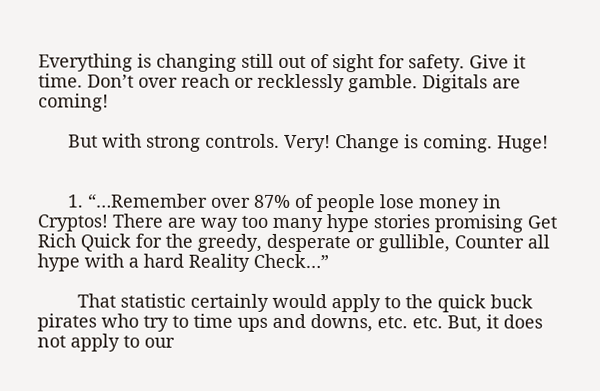Everything is changing still out of sight for safety. Give it time. Don’t over reach or recklessly gamble. Digitals are coming!

      But with strong controls. Very! Change is coming. Huge!


      1. “…Remember over 87% of people lose money in Cryptos! There are way too many hype stories promising Get Rich Quick for the greedy, desperate or gullible, Counter all hype with a hard Reality Check…”

        That statistic certainly would apply to the quick buck pirates who try to time ups and downs, etc. etc. But, it does not apply to our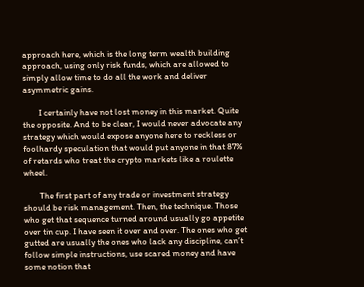approach here, which is the long term wealth building approach, using only risk funds, which are allowed to simply allow time to do all the work and deliver asymmetric gains.

        I certainly have not lost money in this market. Quite the opposite. And to be clear, I would never advocate any strategy which would expose anyone here to reckless or foolhardy speculation that would put anyone in that 87% of retards who treat the crypto markets like a roulette wheel.

        The first part of any trade or investment strategy should be risk management. Then, the technique. Those who get that sequence turned around usually go appetite over tin cup. I have seen it over and over. The ones who get gutted are usually the ones who lack any discipline, can’t follow simple instructions, use scared money and have some notion that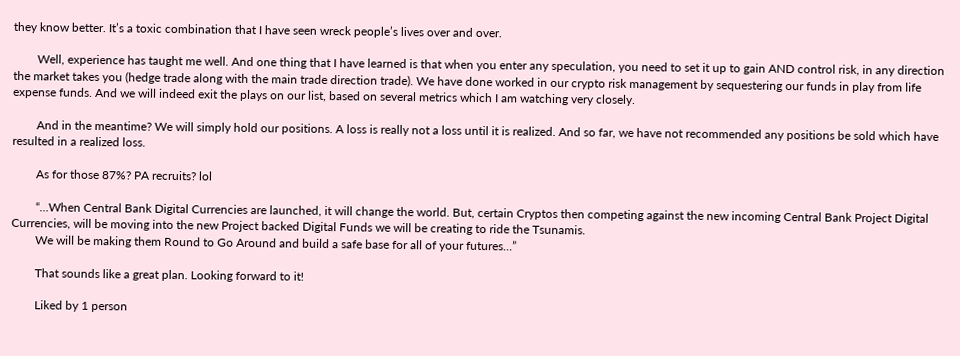they know better. It’s a toxic combination that I have seen wreck people’s lives over and over.

        Well, experience has taught me well. And one thing that I have learned is that when you enter any speculation, you need to set it up to gain AND control risk, in any direction the market takes you (hedge trade along with the main trade direction trade). We have done worked in our crypto risk management by sequestering our funds in play from life expense funds. And we will indeed exit the plays on our list, based on several metrics which I am watching very closely.

        And in the meantime? We will simply hold our positions. A loss is really not a loss until it is realized. And so far, we have not recommended any positions be sold which have resulted in a realized loss.

        As for those 87%? PA recruits? lol

        “…When Central Bank Digital Currencies are launched, it will change the world. But, certain Cryptos then competing against the new incoming Central Bank Project Digital Currencies, will be moving into the new Project backed Digital Funds we will be creating to ride the Tsunamis.
        We will be making them Round to Go Around and build a safe base for all of your futures…”

        That sounds like a great plan. Looking forward to it!

        Liked by 1 person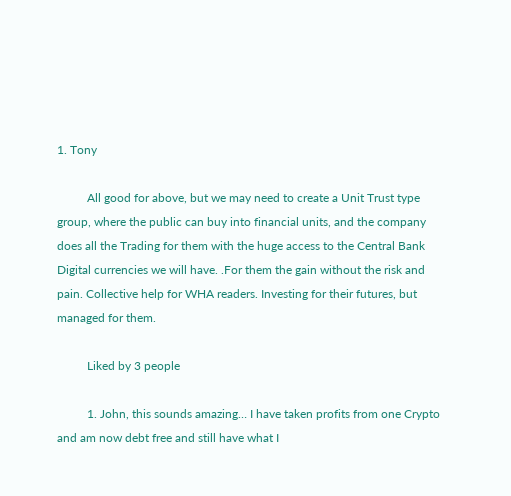1. Tony

          All good for above, but we may need to create a Unit Trust type group, where the public can buy into financial units, and the company does all the Trading for them with the huge access to the Central Bank Digital currencies we will have. .For them the gain without the risk and pain. Collective help for WHA readers. Investing for their futures, but managed for them.

          Liked by 3 people

          1. John, this sounds amazing… I have taken profits from one Crypto and am now debt free and still have what I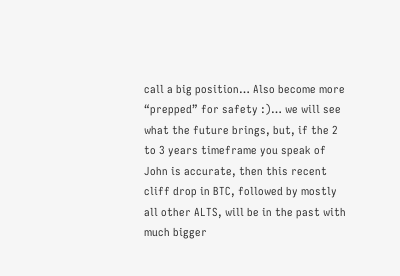call a big position… Also become more “prepped” for safety :)… we will see what the future brings, but, if the 2 to 3 years timeframe you speak of John is accurate, then this recent cliff drop in BTC, followed by mostly all other ALTS, will be in the past with much bigger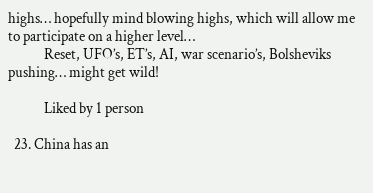highs… hopefully mind blowing highs, which will allow me to participate on a higher level…
            Reset, UFO’s, ET’s, AI, war scenario’s, Bolsheviks pushing… might get wild!

            Liked by 1 person

  23. China has an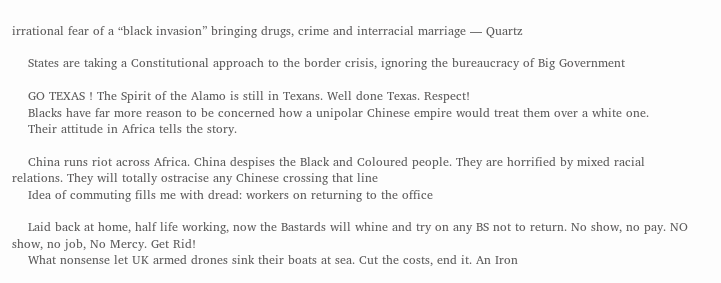irrational fear of a “black invasion” bringing drugs, crime and interracial marriage — Quartz

    States are taking a Constitutional approach to the border crisis, ignoring the bureaucracy of Big Government

    GO TEXAS ! The Spirit of the Alamo is still in Texans. Well done Texas. Respect!
    Blacks have far more reason to be concerned how a unipolar Chinese empire would treat them over a white one.
    Their attitude in Africa tells the story.

    China runs riot across Africa. China despises the Black and Coloured people. They are horrified by mixed racial relations. They will totally ostracise any Chinese crossing that line
    Idea of commuting fills me with dread: workers on returning to the office

    Laid back at home, half life working, now the Bastards will whine and try on any BS not to return. No show, no pay. NO show, no job, No Mercy. Get Rid!
    What nonsense let UK armed drones sink their boats at sea. Cut the costs, end it. An Iron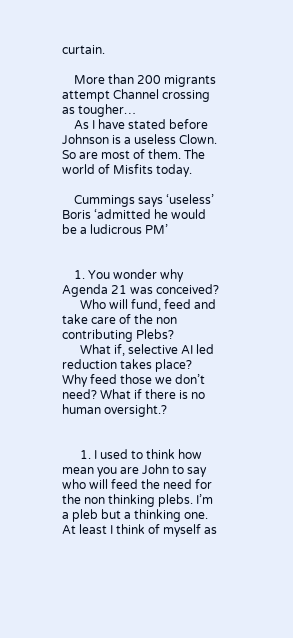curtain.

    More than 200 migrants attempt Channel crossing as tougher…
    As I have stated before Johnson is a useless Clown. So are most of them. The world of Misfits today.

    Cummings says ‘useless’ Boris ‘admitted he would be a ludicrous PM’


    1. You wonder why Agenda 21 was conceived?
      Who will fund, feed and take care of the non contributing Plebs?
      What if, selective AI led reduction takes place? Why feed those we don’t need? What if there is no human oversight.?


      1. I used to think how mean you are John to say who will feed the need for the non thinking plebs. I’m a pleb but a thinking one. At least I think of myself as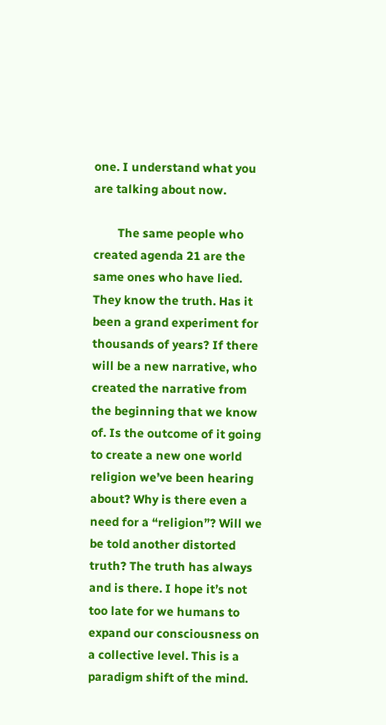one. I understand what you are talking about now.

        The same people who created agenda 21 are the same ones who have lied. They know the truth. Has it been a grand experiment for thousands of years? If there will be a new narrative, who created the narrative from the beginning that we know of. Is the outcome of it going to create a new one world religion we’ve been hearing about? Why is there even a need for a “religion”? Will we be told another distorted truth? The truth has always and is there. I hope it’s not too late for we humans to expand our consciousness on a collective level. This is a paradigm shift of the mind.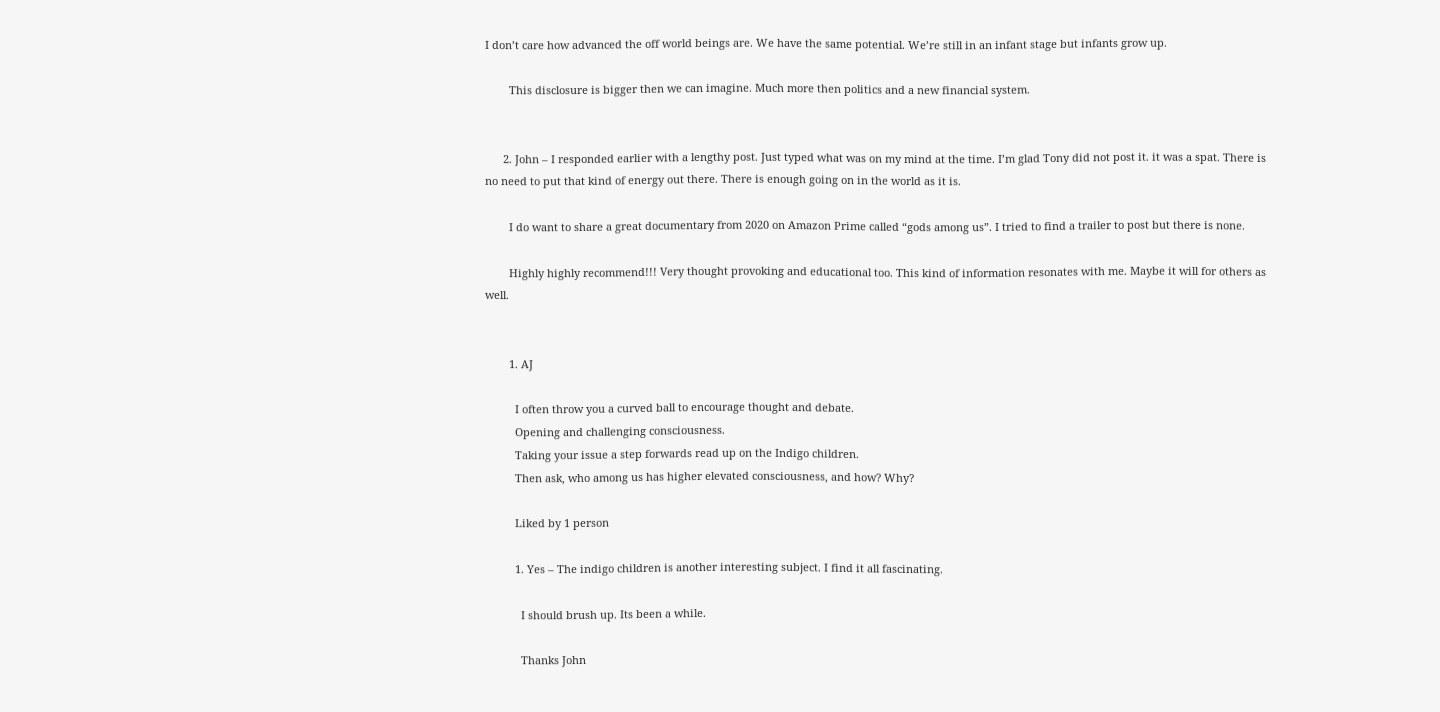I don’t care how advanced the off world beings are. We have the same potential. We’re still in an infant stage but infants grow up.

        This disclosure is bigger then we can imagine. Much more then politics and a new financial system.


      2. John – I responded earlier with a lengthy post. Just typed what was on my mind at the time. I’m glad Tony did not post it. it was a spat. There is no need to put that kind of energy out there. There is enough going on in the world as it is.

        I do want to share a great documentary from 2020 on Amazon Prime called “gods among us”. I tried to find a trailer to post but there is none.

        Highly highly recommend!!! Very thought provoking and educational too. This kind of information resonates with me. Maybe it will for others as well.


        1. AJ

          I often throw you a curved ball to encourage thought and debate.
          Opening and challenging consciousness.
          Taking your issue a step forwards read up on the Indigo children.
          Then ask, who among us has higher elevated consciousness, and how? Why?

          Liked by 1 person

          1. Yes – The indigo children is another interesting subject. I find it all fascinating.

            I should brush up. Its been a while.

            Thanks John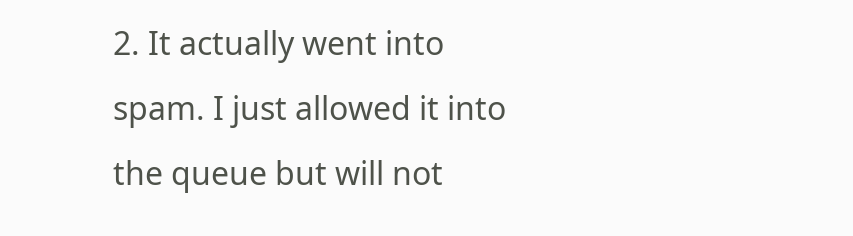2. It actually went into spam. I just allowed it into the queue but will not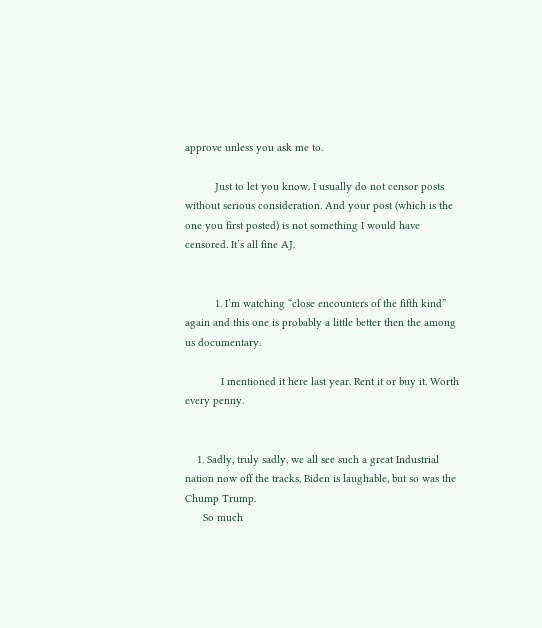approve unless you ask me to.

          Just to let you know. I usually do not censor posts without serious consideration. And your post (which is the one you first posted) is not something I would have censored. It’s all fine AJ.


          1. I’m watching “close encounters of the fifth kind” again and this one is probably a little better then the among us documentary.

            I mentioned it here last year. Rent it or buy it. Worth every penny.


    1. Sadly, truly sadly, we all see such a great Industrial nation now off the tracks, Biden is laughable, but so was the Chump Trump.
      So much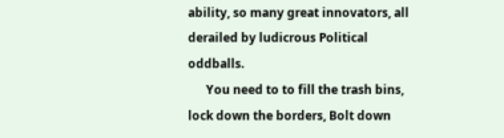ability, so many great innovators, all derailed by ludicrous Political oddballs.
      You need to to fill the trash bins, lock down the borders, Bolt down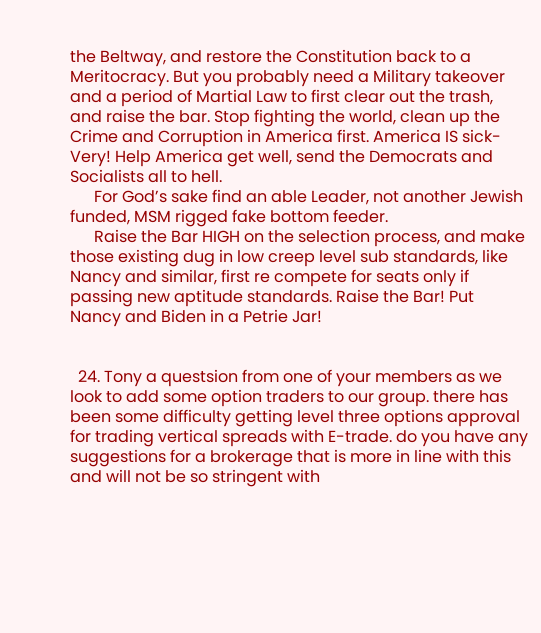the Beltway, and restore the Constitution back to a Meritocracy. But you probably need a Military takeover and a period of Martial Law to first clear out the trash, and raise the bar. Stop fighting the world, clean up the Crime and Corruption in America first. America IS sick- Very! Help America get well, send the Democrats and Socialists all to hell.
      For God’s sake find an able Leader, not another Jewish funded, MSM rigged fake bottom feeder.
      Raise the Bar HIGH on the selection process, and make those existing dug in low creep level sub standards, like Nancy and similar, first re compete for seats only if passing new aptitude standards. Raise the Bar! Put Nancy and Biden in a Petrie Jar!


  24. Tony a questsion from one of your members as we look to add some option traders to our group. there has been some difficulty getting level three options approval for trading vertical spreads with E-trade. do you have any suggestions for a brokerage that is more in line with this and will not be so stringent with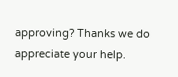approving? Thanks we do appreciate your help.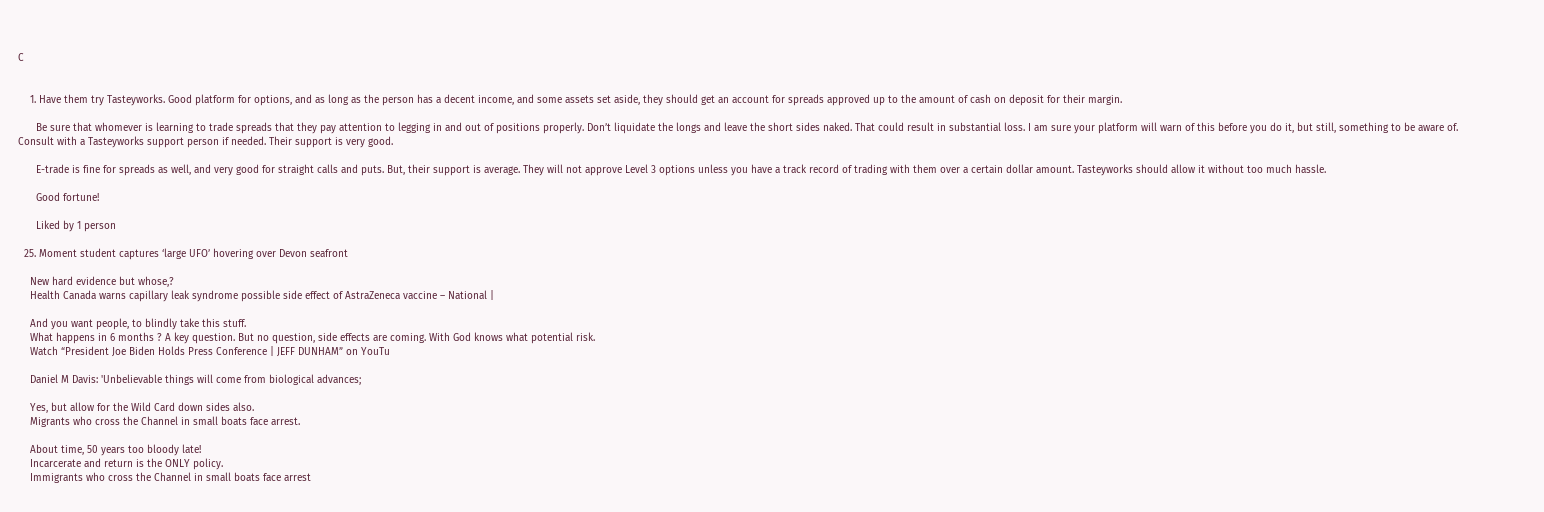C


    1. Have them try Tasteyworks. Good platform for options, and as long as the person has a decent income, and some assets set aside, they should get an account for spreads approved up to the amount of cash on deposit for their margin.

      Be sure that whomever is learning to trade spreads that they pay attention to legging in and out of positions properly. Don’t liquidate the longs and leave the short sides naked. That could result in substantial loss. I am sure your platform will warn of this before you do it, but still, something to be aware of. Consult with a Tasteyworks support person if needed. Their support is very good.

      E-trade is fine for spreads as well, and very good for straight calls and puts. But, their support is average. They will not approve Level 3 options unless you have a track record of trading with them over a certain dollar amount. Tasteyworks should allow it without too much hassle.

      Good fortune!

      Liked by 1 person

  25. Moment student captures ‘large UFO’ hovering over Devon seafront

    New hard evidence but whose,?
    Health Canada warns capillary leak syndrome possible side effect of AstraZeneca vaccine – National |

    And you want people, to blindly take this stuff.
    What happens in 6 months ? A key question. But no question, side effects are coming. With God knows what potential risk.
    Watch “President Joe Biden Holds Press Conference | JEFF DUNHAM” on YouTu

    Daniel M Davis: 'Unbelievable things will come from biological advances;

    Yes, but allow for the Wild Card down sides also.
    Migrants who cross the Channel in small boats face arrest.

    About time, 50 years too bloody late!
    Incarcerate and return is the ONLY policy.
    Immigrants who cross the Channel in small boats face arrest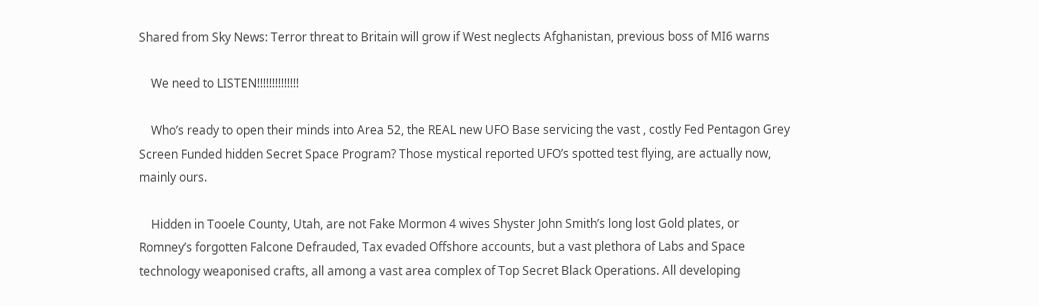Shared from Sky News: Terror threat to Britain will grow if West neglects Afghanistan, previous boss of MI6 warns

    We need to LISTEN!!!!!!!!!!!!!!

    Who’s ready to open their minds into Area 52, the REAL new UFO Base servicing the vast , costly Fed Pentagon Grey Screen Funded hidden Secret Space Program? Those mystical reported UFO’s spotted test flying, are actually now, mainly ours.

    Hidden in Tooele County, Utah, are not Fake Mormon 4 wives Shyster John Smith’s long lost Gold plates, or Romney’s forgotten Falcone Defrauded, Tax evaded Offshore accounts, but a vast plethora of Labs and Space technology weaponised crafts, all among a vast area complex of Top Secret Black Operations. All developing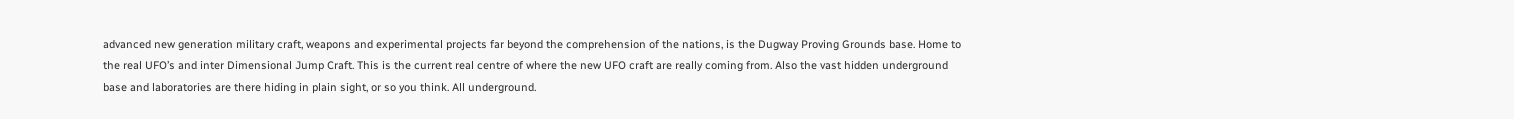advanced new generation military craft, weapons and experimental projects far beyond the comprehension of the nations, is the Dugway Proving Grounds base. Home to the real UFO’s and inter Dimensional Jump Craft. This is the current real centre of where the new UFO craft are really coming from. Also the vast hidden underground base and laboratories are there hiding in plain sight, or so you think. All underground.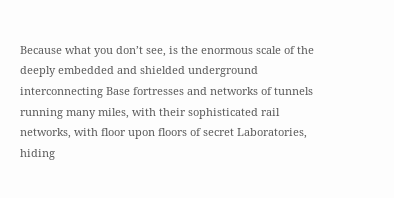Because what you don’t see, is the enormous scale of the deeply embedded and shielded underground interconnecting Base fortresses and networks of tunnels running many miles, with their sophisticated rail networks, with floor upon floors of secret Laboratories, hiding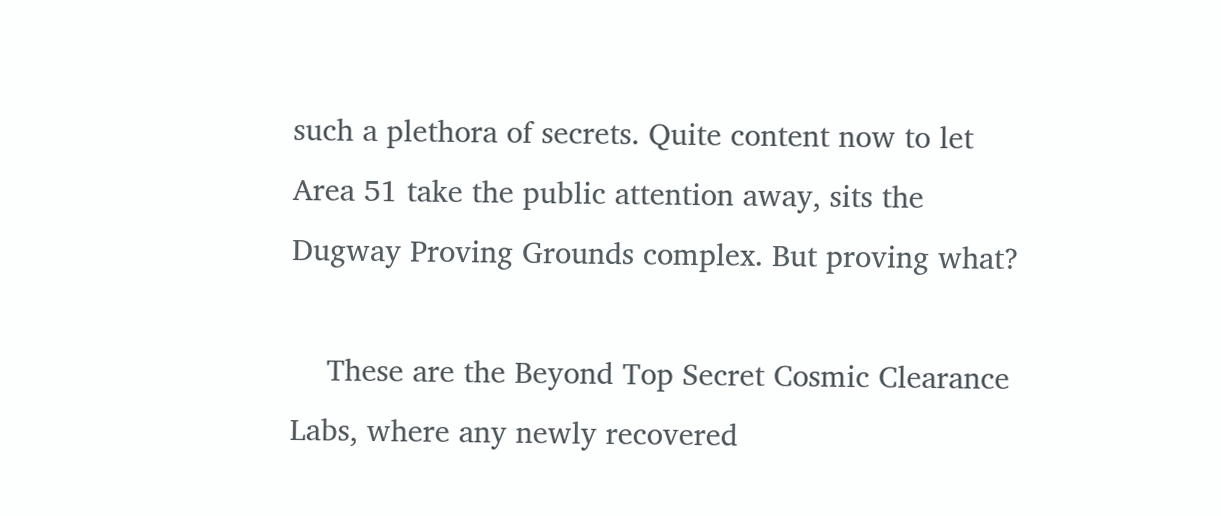such a plethora of secrets. Quite content now to let Area 51 take the public attention away, sits the Dugway Proving Grounds complex. But proving what?

    These are the Beyond Top Secret Cosmic Clearance Labs, where any newly recovered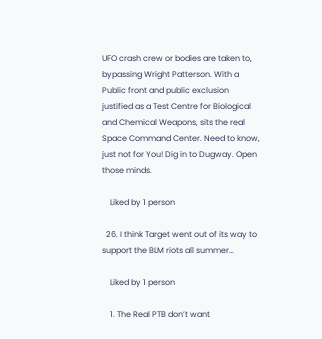UFO crash crew or bodies are taken to, bypassing Wright Patterson. With a Public front and public exclusion justified as a Test Centre for Biological and Chemical Weapons, sits the real Space Command Center. Need to know, just not for You! Dig in to Dugway. Open those minds.

    Liked by 1 person

  26. I think Target went out of its way to support the BLM riots all summer…

    Liked by 1 person

    1. The Real PTB don’t want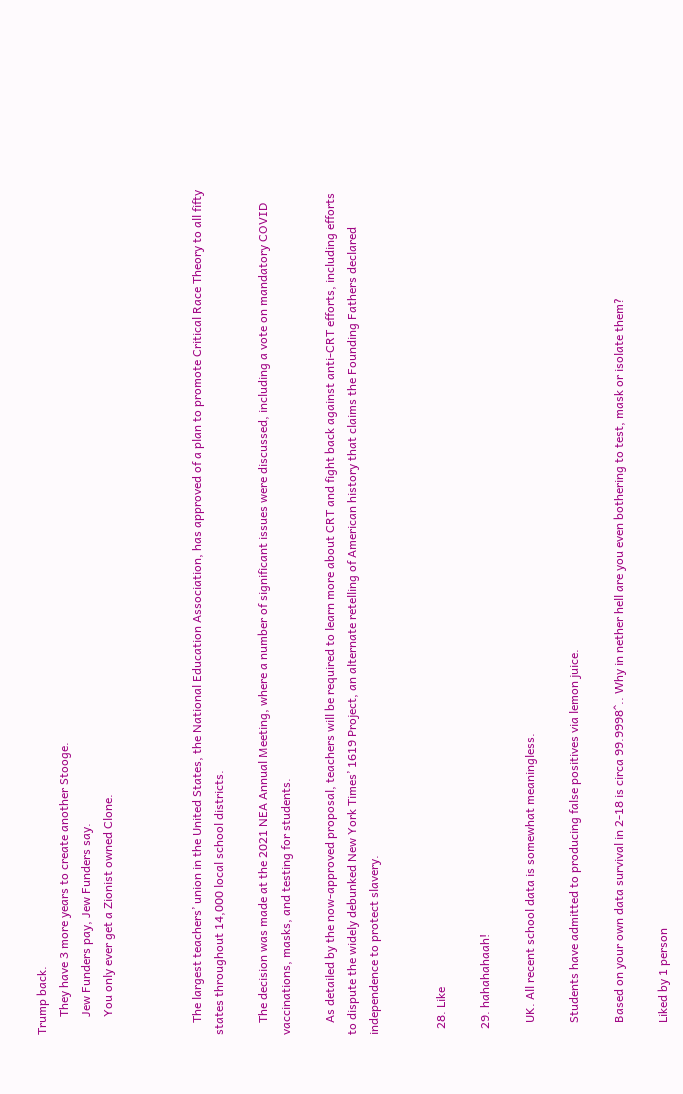Trump back.
      They have 3 more years to create another Stooge.
      Jew Funders pay, Jew Funders say.
      You only ever get a Zionist owned Clone.



    The largest teachers’ union in the United States, the National Education Association, has approved of a plan to promote Critical Race Theory to all fifty states throughout 14,000 local school districts.

    The decision was made at the 2021 NEA Annual Meeting, where a number of significant issues were discussed, including a vote on mandatory COVID vaccinations, masks, and testing for students.

    As detailed by the now-approved proposal, teachers will be required to learn more about CRT and fight back against anti-CRT efforts, including efforts to dispute the widely debunked New York Times’ 1619 Project, an alternate retelling of American history that claims the Founding Fathers declared independence to protect slavery.


  28. Like

  29. hahahahaah!

    UK. All recent school data is somewhat meaningless.

    Students have admitted to producing false positives via lemon juice.

    Based on your own data survival in 2-18 is circa 99.9998^.. Why in nether hell are you even bothering to test, mask or isolate them?

    Liked by 1 person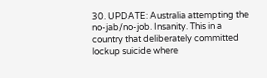30. UPDATE: Australia attempting the no-jab/no-job. Insanity. This in a country that deliberately committed lockup suicide where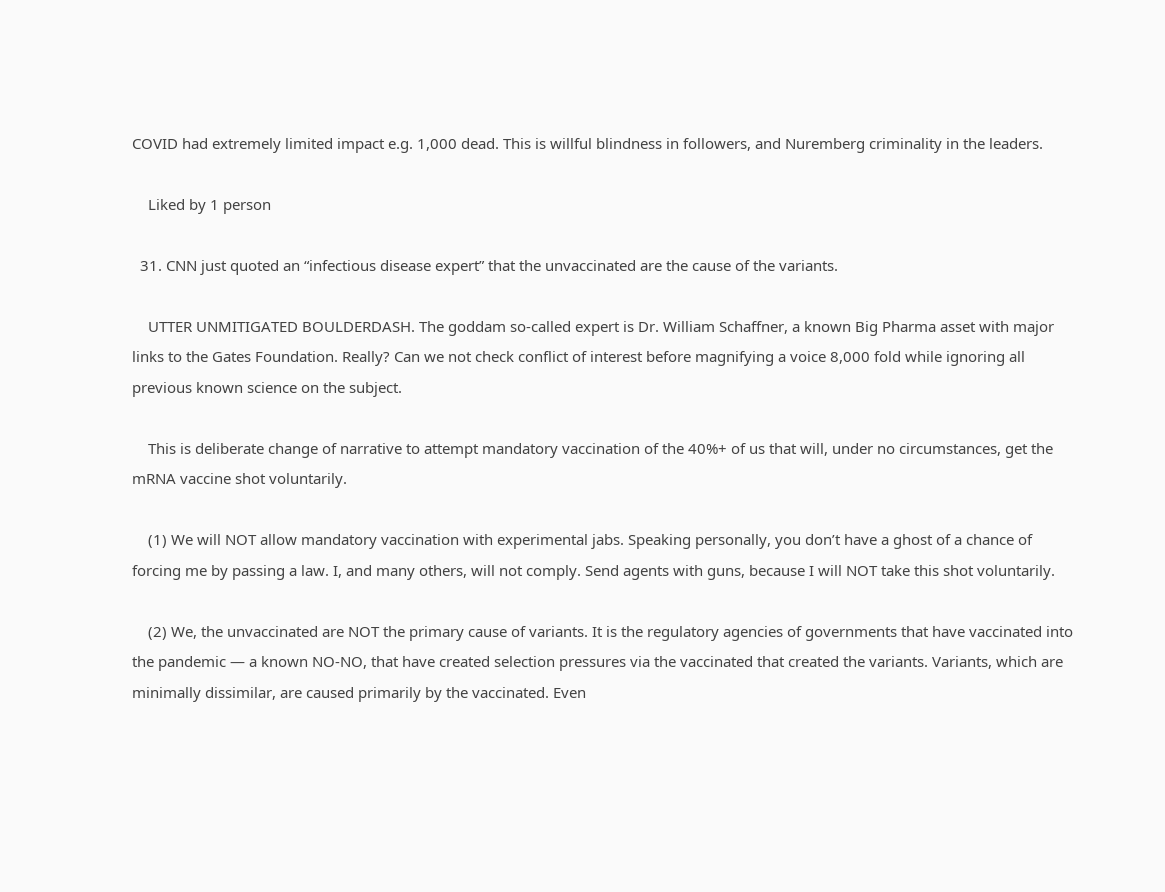COVID had extremely limited impact e.g. 1,000 dead. This is willful blindness in followers, and Nuremberg criminality in the leaders.

    Liked by 1 person

  31. CNN just quoted an “infectious disease expert” that the unvaccinated are the cause of the variants.

    UTTER UNMITIGATED BOULDERDASH. The goddam so-called expert is Dr. William Schaffner, a known Big Pharma asset with major links to the Gates Foundation. Really? Can we not check conflict of interest before magnifying a voice 8,000 fold while ignoring all previous known science on the subject.

    This is deliberate change of narrative to attempt mandatory vaccination of the 40%+ of us that will, under no circumstances, get the mRNA vaccine shot voluntarily.

    (1) We will NOT allow mandatory vaccination with experimental jabs. Speaking personally, you don’t have a ghost of a chance of forcing me by passing a law. I, and many others, will not comply. Send agents with guns, because I will NOT take this shot voluntarily.

    (2) We, the unvaccinated are NOT the primary cause of variants. It is the regulatory agencies of governments that have vaccinated into the pandemic — a known NO-NO, that have created selection pressures via the vaccinated that created the variants. Variants, which are minimally dissimilar, are caused primarily by the vaccinated. Even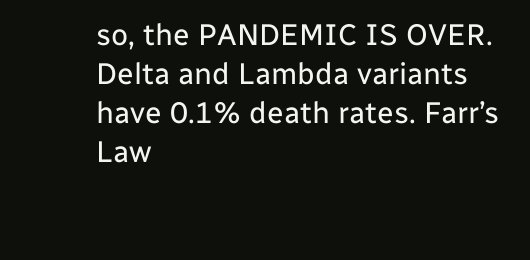so, the PANDEMIC IS OVER. Delta and Lambda variants have 0.1% death rates. Farr’s Law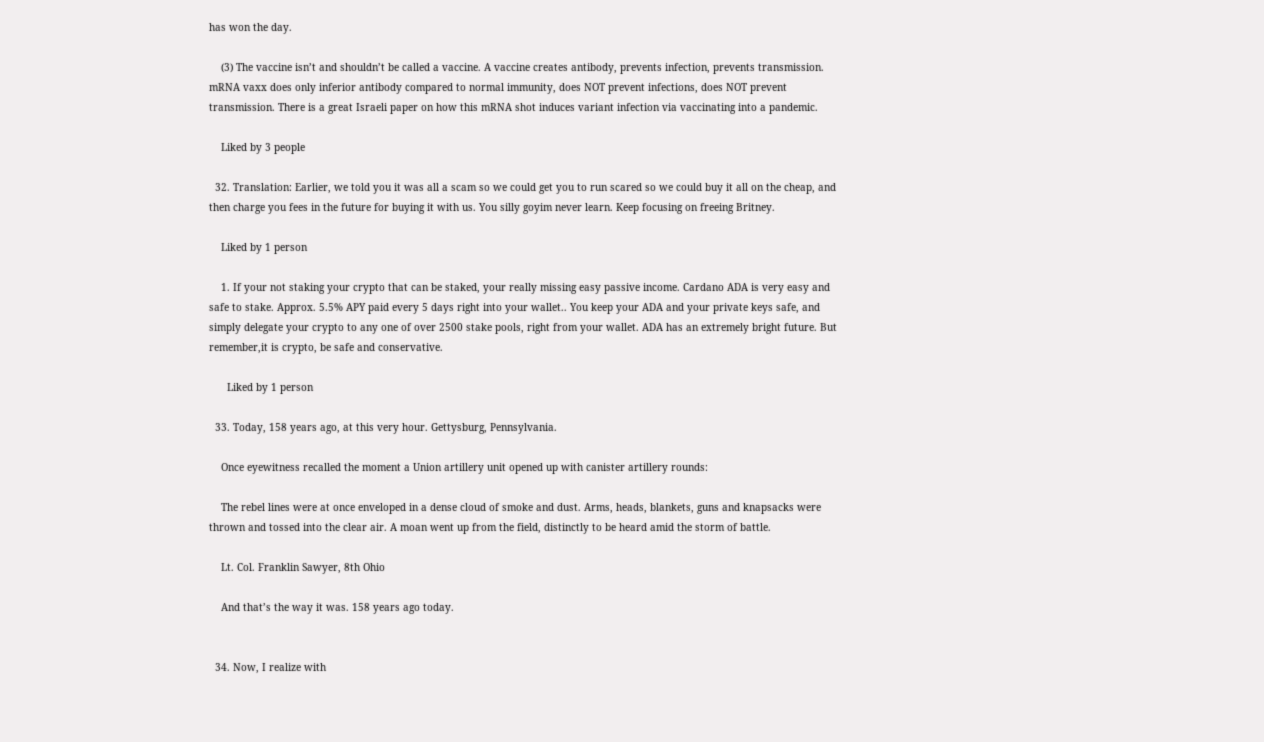has won the day.

    (3) The vaccine isn’t and shouldn’t be called a vaccine. A vaccine creates antibody, prevents infection, prevents transmission. mRNA vaxx does only inferior antibody compared to normal immunity, does NOT prevent infections, does NOT prevent transmission. There is a great Israeli paper on how this mRNA shot induces variant infection via vaccinating into a pandemic.

    Liked by 3 people

  32. Translation: Earlier, we told you it was all a scam so we could get you to run scared so we could buy it all on the cheap, and then charge you fees in the future for buying it with us. You silly goyim never learn. Keep focusing on freeing Britney.

    Liked by 1 person

    1. If your not staking your crypto that can be staked, your really missing easy passive income. Cardano ADA is very easy and safe to stake. Approx. 5.5% APY paid every 5 days right into your wallet.. You keep your ADA and your private keys safe, and simply delegate your crypto to any one of over 2500 stake pools, right from your wallet. ADA has an extremely bright future. But remember,it is crypto, be safe and conservative.

      Liked by 1 person

  33. Today, 158 years ago, at this very hour. Gettysburg, Pennsylvania.

    Once eyewitness recalled the moment a Union artillery unit opened up with canister artillery rounds:

    The rebel lines were at once enveloped in a dense cloud of smoke and dust. Arms, heads, blankets, guns and knapsacks were thrown and tossed into the clear air. A moan went up from the field, distinctly to be heard amid the storm of battle.

    Lt. Col. Franklin Sawyer, 8th Ohio

    And that’s the way it was. 158 years ago today.


  34. Now, I realize with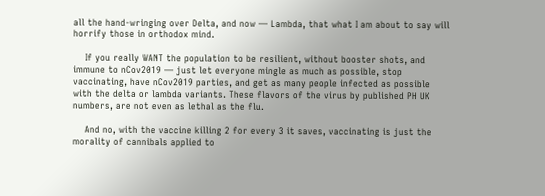all the hand-wringing over Delta, and now — Lambda, that what I am about to say will horrify those in orthodox mind.

    If you really WANT the population to be resilient, without booster shots, and immune to nCov2019 — just let everyone mingle as much as possible, stop vaccinating, have nCov2019 parties, and get as many people infected as possible with the delta or lambda variants. These flavors of the virus by published PH UK numbers, are not even as lethal as the flu.

    And no, with the vaccine killing 2 for every 3 it saves, vaccinating is just the morality of cannibals applied to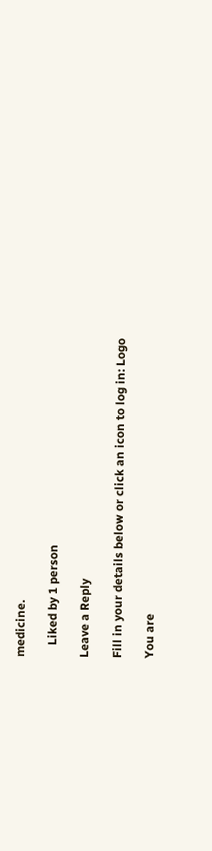medicine.

    Liked by 1 person

Leave a Reply

Fill in your details below or click an icon to log in: Logo

You are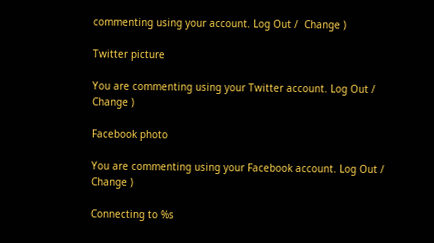commenting using your account. Log Out /  Change )

Twitter picture

You are commenting using your Twitter account. Log Out /  Change )

Facebook photo

You are commenting using your Facebook account. Log Out /  Change )

Connecting to %s